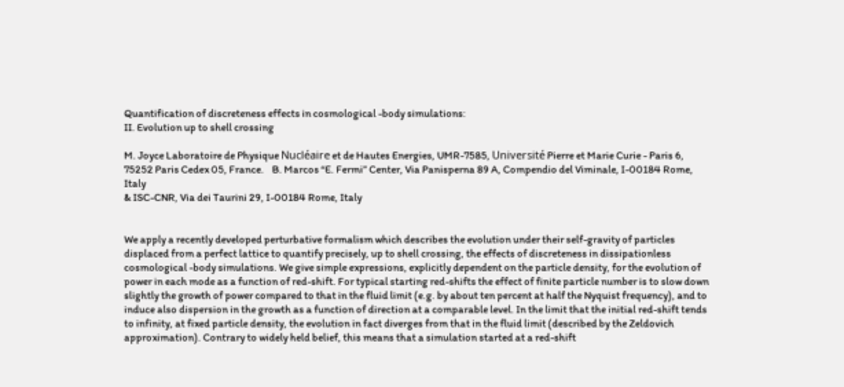Quantification of discreteness effects in cosmological -body simulations:
II. Evolution up to shell crossing

M. Joyce Laboratoire de Physique Nucléaire et de Hautes Energies, UMR-7585, Université Pierre et Marie Curie - Paris 6, 75252 Paris Cedex 05, France.    B. Marcos “E. Fermi” Center, Via Panisperna 89 A, Compendio del Viminale, I-00184 Rome, Italy
& ISC-CNR, Via dei Taurini 29, I-00184 Rome, Italy


We apply a recently developed perturbative formalism which describes the evolution under their self-gravity of particles displaced from a perfect lattice to quantify precisely, up to shell crossing, the effects of discreteness in dissipationless cosmological -body simulations. We give simple expressions, explicitly dependent on the particle density, for the evolution of power in each mode as a function of red-shift. For typical starting red-shifts the effect of finite particle number is to slow down slightly the growth of power compared to that in the fluid limit (e.g. by about ten percent at half the Nyquist frequency), and to induce also dispersion in the growth as a function of direction at a comparable level. In the limit that the initial red-shift tends to infinity, at fixed particle density, the evolution in fact diverges from that in the fluid limit (described by the Zeldovich approximation). Contrary to widely held belief, this means that a simulation started at a red-shift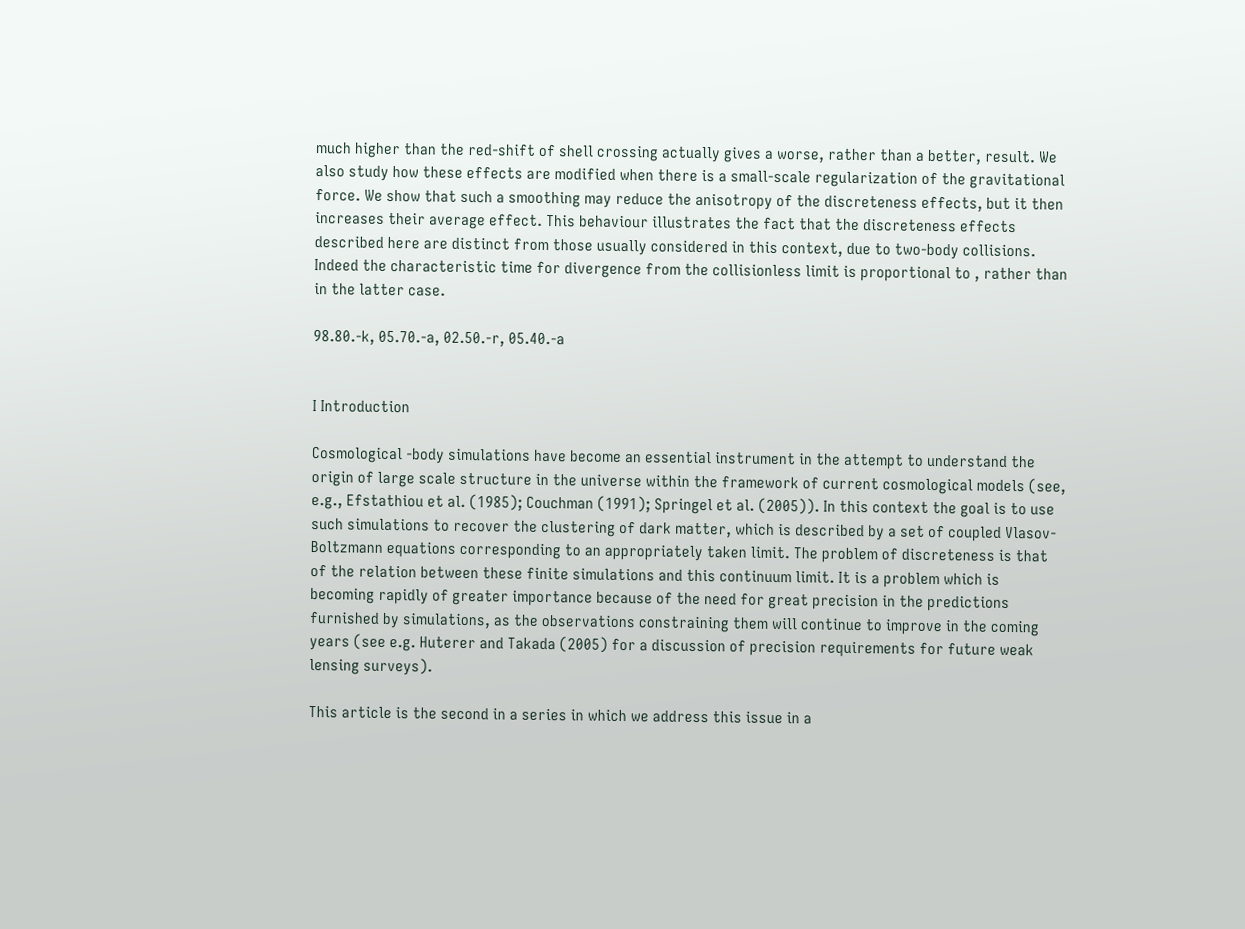much higher than the red-shift of shell crossing actually gives a worse, rather than a better, result. We also study how these effects are modified when there is a small-scale regularization of the gravitational force. We show that such a smoothing may reduce the anisotropy of the discreteness effects, but it then increases their average effect. This behaviour illustrates the fact that the discreteness effects described here are distinct from those usually considered in this context, due to two-body collisions. Indeed the characteristic time for divergence from the collisionless limit is proportional to , rather than in the latter case.

98.80.-k, 05.70.-a, 02.50.-r, 05.40.-a


I Introduction

Cosmological -body simulations have become an essential instrument in the attempt to understand the origin of large scale structure in the universe within the framework of current cosmological models (see, e.g., Efstathiou et al. (1985); Couchman (1991); Springel et al. (2005)). In this context the goal is to use such simulations to recover the clustering of dark matter, which is described by a set of coupled Vlasov-Boltzmann equations corresponding to an appropriately taken limit. The problem of discreteness is that of the relation between these finite simulations and this continuum limit. It is a problem which is becoming rapidly of greater importance because of the need for great precision in the predictions furnished by simulations, as the observations constraining them will continue to improve in the coming years (see e.g. Huterer and Takada (2005) for a discussion of precision requirements for future weak lensing surveys).

This article is the second in a series in which we address this issue in a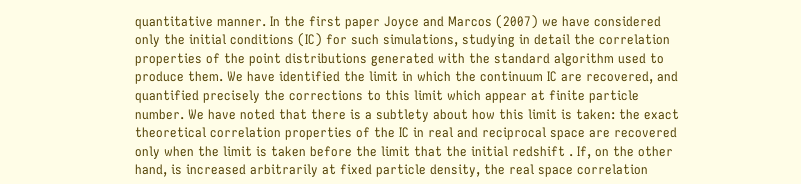quantitative manner. In the first paper Joyce and Marcos (2007) we have considered only the initial conditions (IC) for such simulations, studying in detail the correlation properties of the point distributions generated with the standard algorithm used to produce them. We have identified the limit in which the continuum IC are recovered, and quantified precisely the corrections to this limit which appear at finite particle number. We have noted that there is a subtlety about how this limit is taken: the exact theoretical correlation properties of the IC in real and reciprocal space are recovered only when the limit is taken before the limit that the initial redshift . If, on the other hand, is increased arbitrarily at fixed particle density, the real space correlation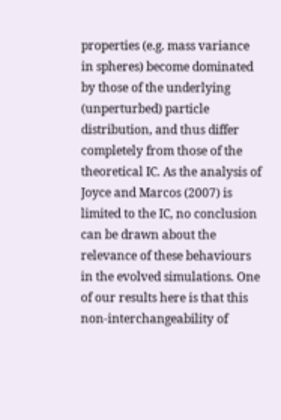properties (e.g. mass variance in spheres) become dominated by those of the underlying (unperturbed) particle distribution, and thus differ completely from those of the theoretical IC. As the analysis of Joyce and Marcos (2007) is limited to the IC, no conclusion can be drawn about the relevance of these behaviours in the evolved simulations. One of our results here is that this non-interchangeability of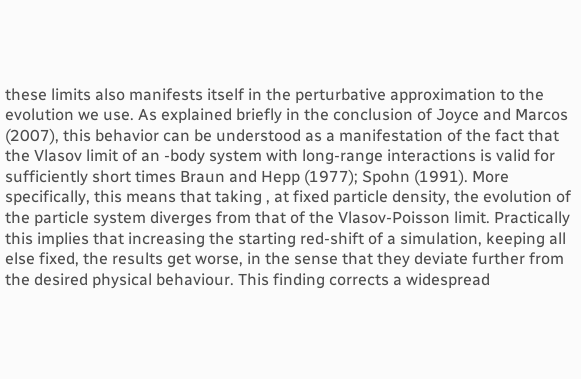these limits also manifests itself in the perturbative approximation to the evolution we use. As explained briefly in the conclusion of Joyce and Marcos (2007), this behavior can be understood as a manifestation of the fact that the Vlasov limit of an -body system with long-range interactions is valid for sufficiently short times Braun and Hepp (1977); Spohn (1991). More specifically, this means that taking , at fixed particle density, the evolution of the particle system diverges from that of the Vlasov-Poisson limit. Practically this implies that increasing the starting red-shift of a simulation, keeping all else fixed, the results get worse, in the sense that they deviate further from the desired physical behaviour. This finding corrects a widespread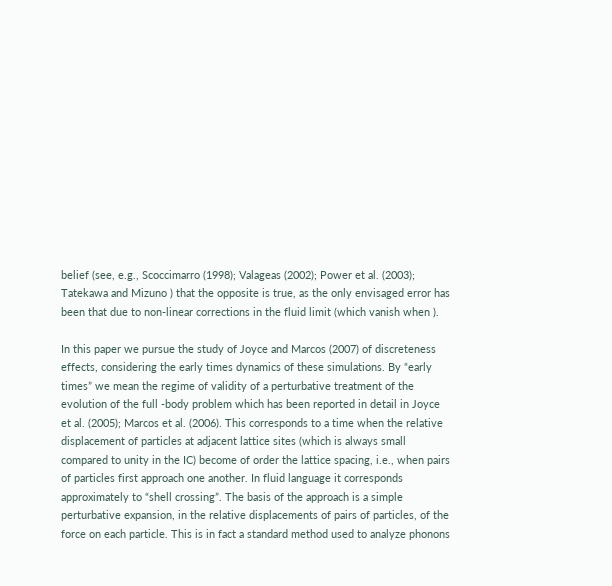belief (see, e.g., Scoccimarro (1998); Valageas (2002); Power et al. (2003); Tatekawa and Mizuno ) that the opposite is true, as the only envisaged error has been that due to non-linear corrections in the fluid limit (which vanish when ).

In this paper we pursue the study of Joyce and Marcos (2007) of discreteness effects, considering the early times dynamics of these simulations. By “early times” we mean the regime of validity of a perturbative treatment of the evolution of the full -body problem which has been reported in detail in Joyce et al. (2005); Marcos et al. (2006). This corresponds to a time when the relative displacement of particles at adjacent lattice sites (which is always small compared to unity in the IC) become of order the lattice spacing, i.e., when pairs of particles first approach one another. In fluid language it corresponds approximately to “shell crossing”. The basis of the approach is a simple perturbative expansion, in the relative displacements of pairs of particles, of the force on each particle. This is in fact a standard method used to analyze phonons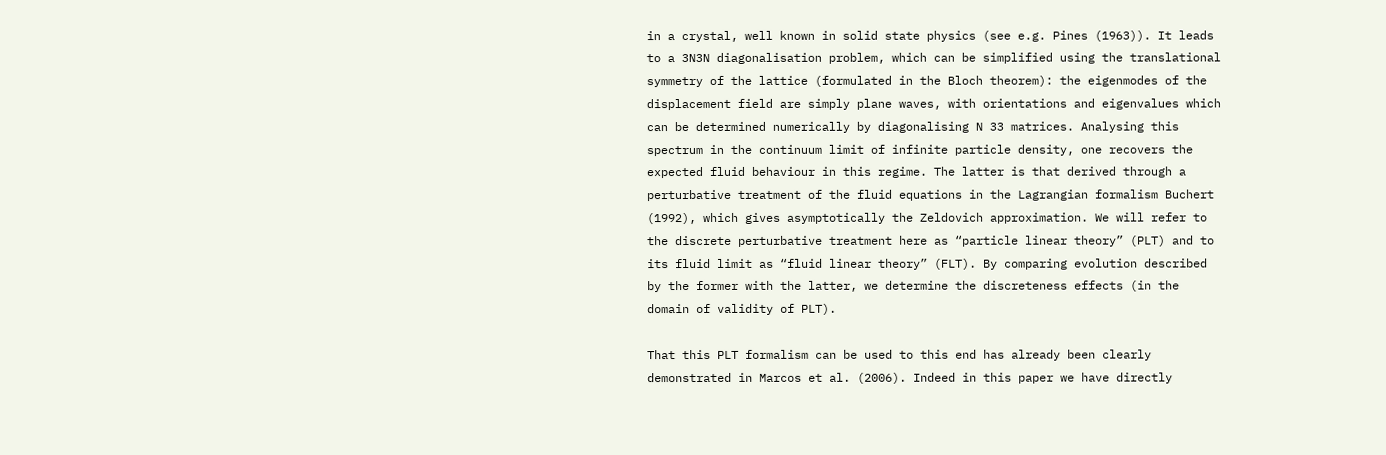in a crystal, well known in solid state physics (see e.g. Pines (1963)). It leads to a 3N3N diagonalisation problem, which can be simplified using the translational symmetry of the lattice (formulated in the Bloch theorem): the eigenmodes of the displacement field are simply plane waves, with orientations and eigenvalues which can be determined numerically by diagonalising N 33 matrices. Analysing this spectrum in the continuum limit of infinite particle density, one recovers the expected fluid behaviour in this regime. The latter is that derived through a perturbative treatment of the fluid equations in the Lagrangian formalism Buchert (1992), which gives asymptotically the Zeldovich approximation. We will refer to the discrete perturbative treatment here as “particle linear theory” (PLT) and to its fluid limit as “fluid linear theory” (FLT). By comparing evolution described by the former with the latter, we determine the discreteness effects (in the domain of validity of PLT).

That this PLT formalism can be used to this end has already been clearly demonstrated in Marcos et al. (2006). Indeed in this paper we have directly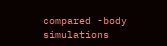compared -body simulations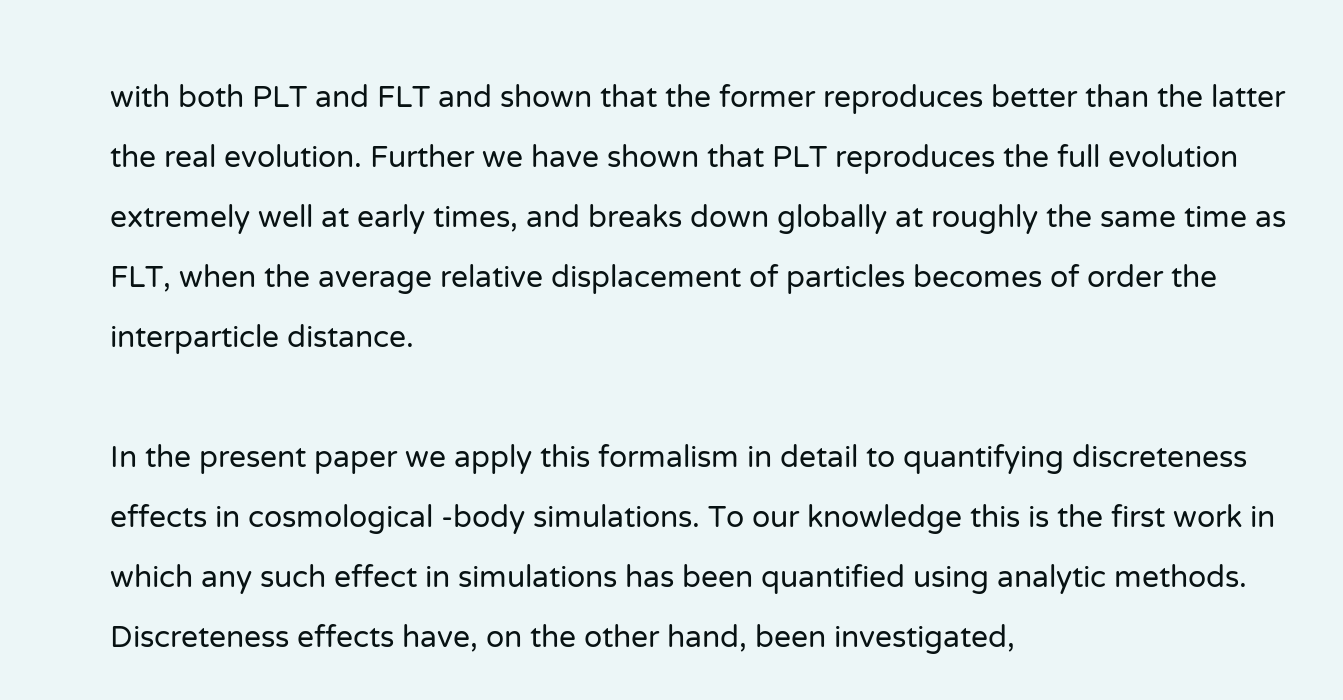with both PLT and FLT and shown that the former reproduces better than the latter the real evolution. Further we have shown that PLT reproduces the full evolution extremely well at early times, and breaks down globally at roughly the same time as FLT, when the average relative displacement of particles becomes of order the interparticle distance.

In the present paper we apply this formalism in detail to quantifying discreteness effects in cosmological -body simulations. To our knowledge this is the first work in which any such effect in simulations has been quantified using analytic methods. Discreteness effects have, on the other hand, been investigated,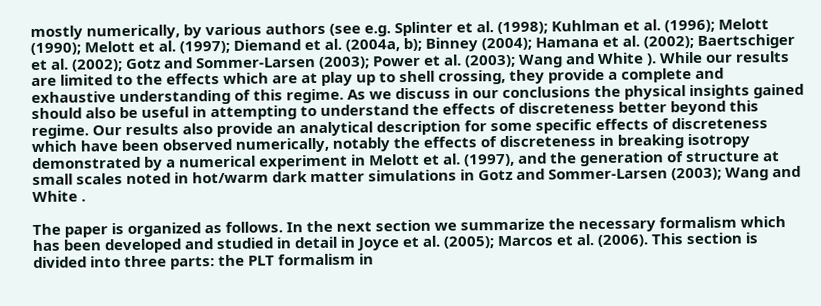mostly numerically, by various authors (see e.g. Splinter et al. (1998); Kuhlman et al. (1996); Melott (1990); Melott et al. (1997); Diemand et al. (2004a, b); Binney (2004); Hamana et al. (2002); Baertschiger et al. (2002); Gotz and Sommer-Larsen (2003); Power et al. (2003); Wang and White ). While our results are limited to the effects which are at play up to shell crossing, they provide a complete and exhaustive understanding of this regime. As we discuss in our conclusions the physical insights gained should also be useful in attempting to understand the effects of discreteness better beyond this regime. Our results also provide an analytical description for some specific effects of discreteness which have been observed numerically, notably the effects of discreteness in breaking isotropy demonstrated by a numerical experiment in Melott et al. (1997), and the generation of structure at small scales noted in hot/warm dark matter simulations in Gotz and Sommer-Larsen (2003); Wang and White .

The paper is organized as follows. In the next section we summarize the necessary formalism which has been developed and studied in detail in Joyce et al. (2005); Marcos et al. (2006). This section is divided into three parts: the PLT formalism in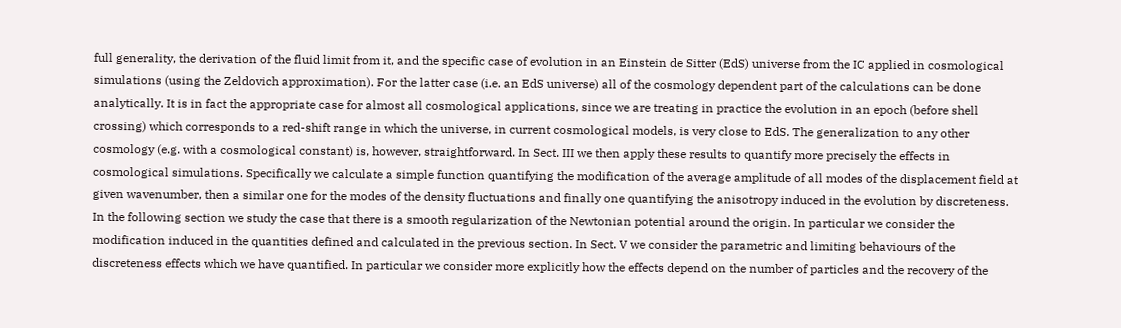full generality, the derivation of the fluid limit from it, and the specific case of evolution in an Einstein de Sitter (EdS) universe from the IC applied in cosmological simulations (using the Zeldovich approximation). For the latter case (i.e. an EdS universe) all of the cosmology dependent part of the calculations can be done analytically. It is in fact the appropriate case for almost all cosmological applications, since we are treating in practice the evolution in an epoch (before shell crossing) which corresponds to a red-shift range in which the universe, in current cosmological models, is very close to EdS. The generalization to any other cosmology (e.g. with a cosmological constant) is, however, straightforward. In Sect. III we then apply these results to quantify more precisely the effects in cosmological simulations. Specifically we calculate a simple function quantifying the modification of the average amplitude of all modes of the displacement field at given wavenumber, then a similar one for the modes of the density fluctuations and finally one quantifying the anisotropy induced in the evolution by discreteness. In the following section we study the case that there is a smooth regularization of the Newtonian potential around the origin. In particular we consider the modification induced in the quantities defined and calculated in the previous section. In Sect. V we consider the parametric and limiting behaviours of the discreteness effects which we have quantified. In particular we consider more explicitly how the effects depend on the number of particles and the recovery of the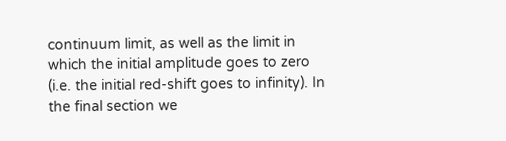continuum limit, as well as the limit in which the initial amplitude goes to zero (i.e. the initial red-shift goes to infinity). In the final section we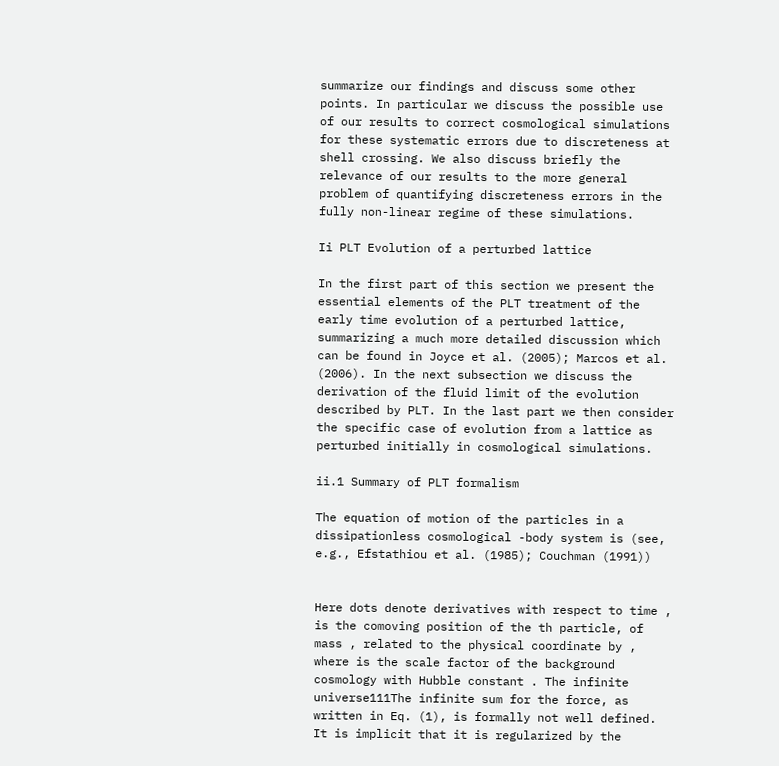summarize our findings and discuss some other points. In particular we discuss the possible use of our results to correct cosmological simulations for these systematic errors due to discreteness at shell crossing. We also discuss briefly the relevance of our results to the more general problem of quantifying discreteness errors in the fully non-linear regime of these simulations.

Ii PLT Evolution of a perturbed lattice

In the first part of this section we present the essential elements of the PLT treatment of the early time evolution of a perturbed lattice, summarizing a much more detailed discussion which can be found in Joyce et al. (2005); Marcos et al. (2006). In the next subsection we discuss the derivation of the fluid limit of the evolution described by PLT. In the last part we then consider the specific case of evolution from a lattice as perturbed initially in cosmological simulations.

ii.1 Summary of PLT formalism

The equation of motion of the particles in a dissipationless cosmological -body system is (see, e.g., Efstathiou et al. (1985); Couchman (1991))


Here dots denote derivatives with respect to time , is the comoving position of the th particle, of mass , related to the physical coordinate by , where is the scale factor of the background cosmology with Hubble constant . The infinite universe111The infinite sum for the force, as written in Eq. (1), is formally not well defined. It is implicit that it is regularized by the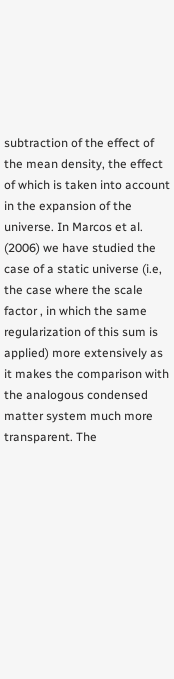subtraction of the effect of the mean density, the effect of which is taken into account in the expansion of the universe. In Marcos et al. (2006) we have studied the case of a static universe (i.e, the case where the scale factor , in which the same regularization of this sum is applied) more extensively as it makes the comparison with the analogous condensed matter system much more transparent. The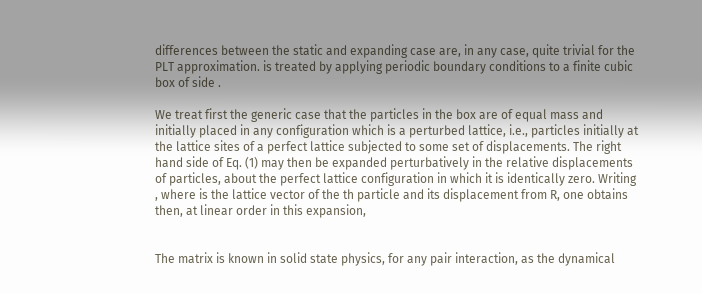differences between the static and expanding case are, in any case, quite trivial for the PLT approximation. is treated by applying periodic boundary conditions to a finite cubic box of side .

We treat first the generic case that the particles in the box are of equal mass and initially placed in any configuration which is a perturbed lattice, i.e., particles initially at the lattice sites of a perfect lattice subjected to some set of displacements. The right hand side of Eq. (1) may then be expanded perturbatively in the relative displacements of particles, about the perfect lattice configuration in which it is identically zero. Writing , where is the lattice vector of the th particle and its displacement from R, one obtains then, at linear order in this expansion,


The matrix is known in solid state physics, for any pair interaction, as the dynamical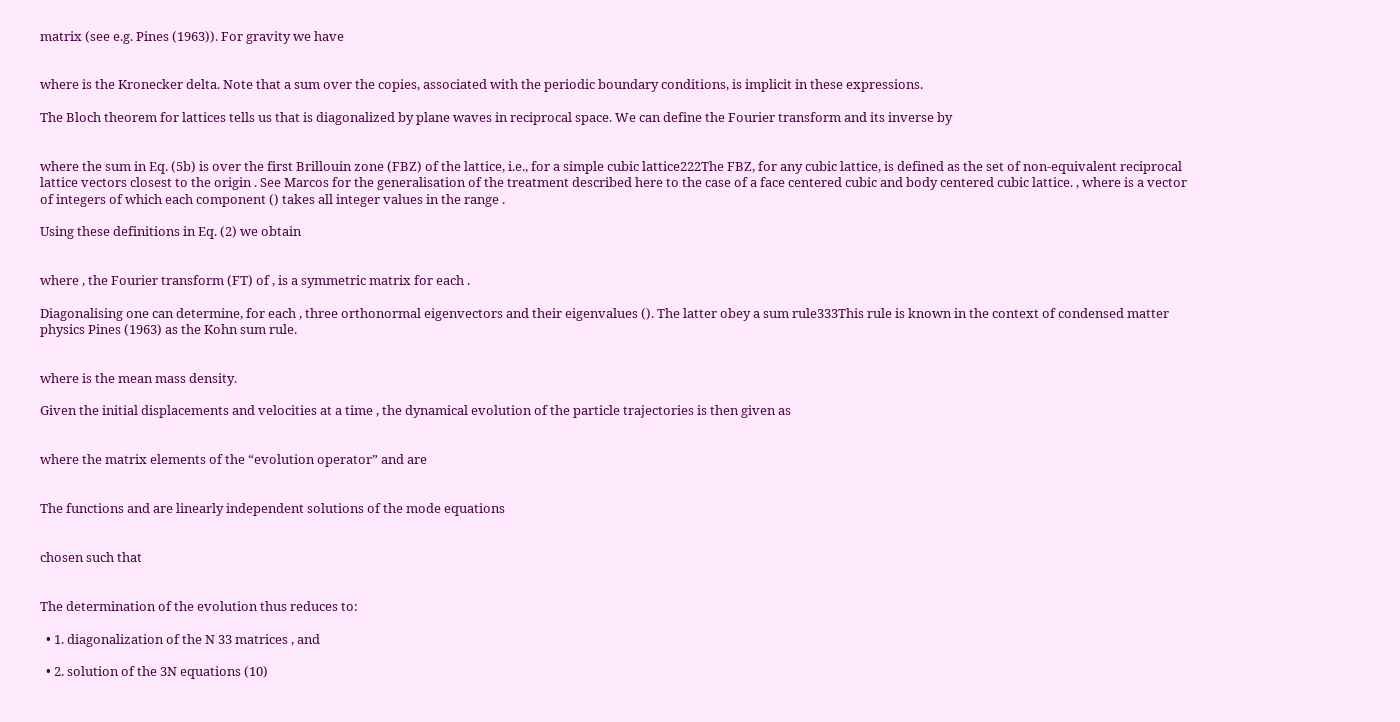matrix (see e.g. Pines (1963)). For gravity we have


where is the Kronecker delta. Note that a sum over the copies, associated with the periodic boundary conditions, is implicit in these expressions.

The Bloch theorem for lattices tells us that is diagonalized by plane waves in reciprocal space. We can define the Fourier transform and its inverse by


where the sum in Eq. (5b) is over the first Brillouin zone (FBZ) of the lattice, i.e., for a simple cubic lattice222The FBZ, for any cubic lattice, is defined as the set of non-equivalent reciprocal lattice vectors closest to the origin . See Marcos for the generalisation of the treatment described here to the case of a face centered cubic and body centered cubic lattice. , where is a vector of integers of which each component () takes all integer values in the range .

Using these definitions in Eq. (2) we obtain


where , the Fourier transform (FT) of , is a symmetric matrix for each .

Diagonalising one can determine, for each , three orthonormal eigenvectors and their eigenvalues (). The latter obey a sum rule333This rule is known in the context of condensed matter physics Pines (1963) as the Kohn sum rule.


where is the mean mass density.

Given the initial displacements and velocities at a time , the dynamical evolution of the particle trajectories is then given as


where the matrix elements of the “evolution operator” and are


The functions and are linearly independent solutions of the mode equations


chosen such that


The determination of the evolution thus reduces to:

  • 1. diagonalization of the N 33 matrices , and

  • 2. solution of the 3N equations (10)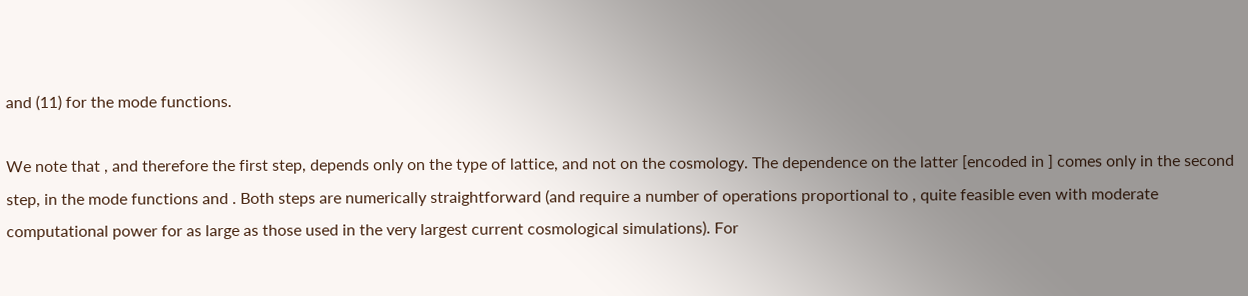and (11) for the mode functions.

We note that , and therefore the first step, depends only on the type of lattice, and not on the cosmology. The dependence on the latter [encoded in ] comes only in the second step, in the mode functions and . Both steps are numerically straightforward (and require a number of operations proportional to , quite feasible even with moderate computational power for as large as those used in the very largest current cosmological simulations). For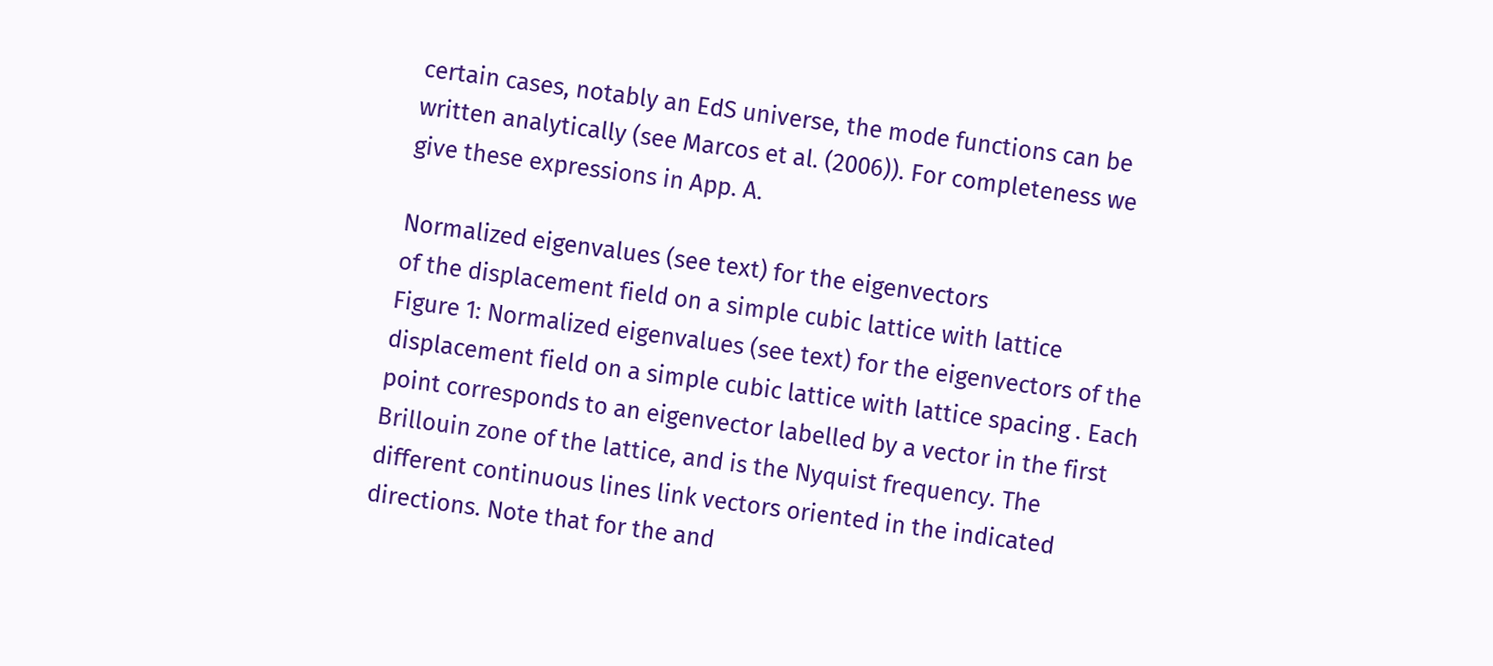certain cases, notably an EdS universe, the mode functions can be written analytically (see Marcos et al. (2006)). For completeness we give these expressions in App. A.

Normalized eigenvalues (see text) for the eigenvectors
of the displacement field on a simple cubic lattice with lattice
Figure 1: Normalized eigenvalues (see text) for the eigenvectors of the displacement field on a simple cubic lattice with lattice spacing . Each point corresponds to an eigenvector labelled by a vector in the first Brillouin zone of the lattice, and is the Nyquist frequency. The different continuous lines link vectors oriented in the indicated directions. Note that for the and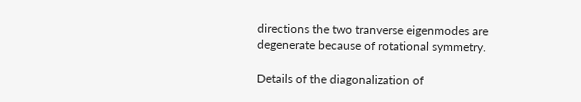directions the two tranverse eigenmodes are degenerate because of rotational symmetry.

Details of the diagonalization of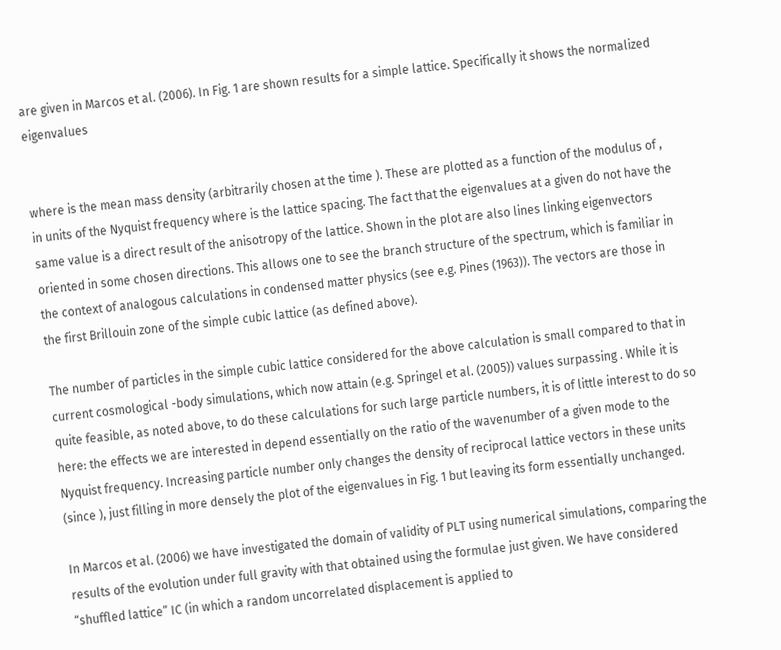are given in Marcos et al. (2006). In Fig. 1 are shown results for a simple lattice. Specifically it shows the normalized eigenvalues


where is the mean mass density (arbitrarily chosen at the time ). These are plotted as a function of the modulus of , in units of the Nyquist frequency where is the lattice spacing. The fact that the eigenvalues at a given do not have the same value is a direct result of the anisotropy of the lattice. Shown in the plot are also lines linking eigenvectors oriented in some chosen directions. This allows one to see the branch structure of the spectrum, which is familiar in the context of analogous calculations in condensed matter physics (see e.g. Pines (1963)). The vectors are those in the first Brillouin zone of the simple cubic lattice (as defined above).

The number of particles in the simple cubic lattice considered for the above calculation is small compared to that in current cosmological -body simulations, which now attain (e.g. Springel et al. (2005)) values surpassing . While it is quite feasible, as noted above, to do these calculations for such large particle numbers, it is of little interest to do so here: the effects we are interested in depend essentially on the ratio of the wavenumber of a given mode to the Nyquist frequency. Increasing particle number only changes the density of reciprocal lattice vectors in these units (since ), just filling in more densely the plot of the eigenvalues in Fig. 1 but leaving its form essentially unchanged.

In Marcos et al. (2006) we have investigated the domain of validity of PLT using numerical simulations, comparing the results of the evolution under full gravity with that obtained using the formulae just given. We have considered “shuffled lattice” IC (in which a random uncorrelated displacement is applied to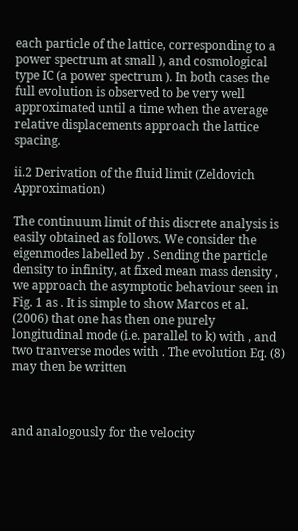each particle of the lattice, corresponding to a power spectrum at small ), and cosmological type IC (a power spectrum ). In both cases the full evolution is observed to be very well approximated until a time when the average relative displacements approach the lattice spacing.

ii.2 Derivation of the fluid limit (Zeldovich Approximation)

The continuum limit of this discrete analysis is easily obtained as follows. We consider the eigenmodes labelled by . Sending the particle density to infinity, at fixed mean mass density , we approach the asymptotic behaviour seen in Fig. 1 as . It is simple to show Marcos et al. (2006) that one has then one purely longitudinal mode (i.e. parallel to k) with , and two tranverse modes with . The evolution Eq. (8) may then be written



and analogously for the velocity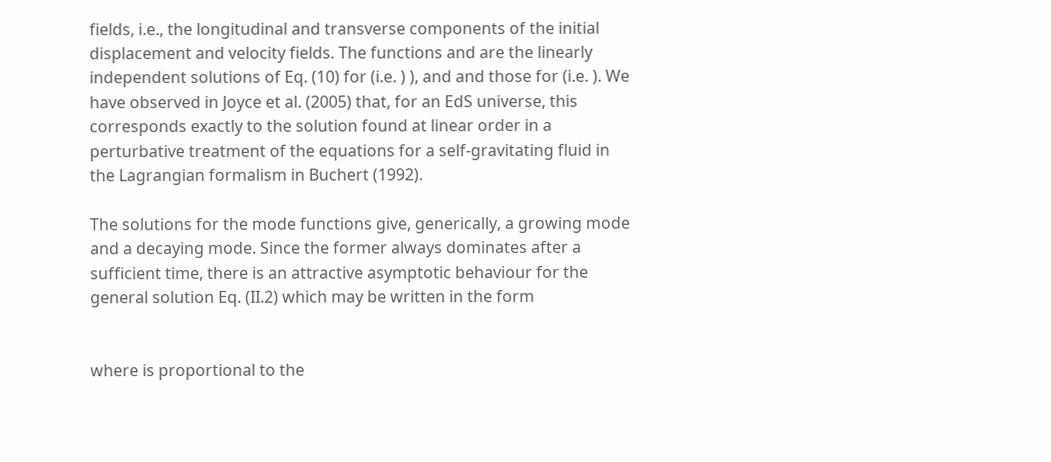fields, i.e., the longitudinal and transverse components of the initial displacement and velocity fields. The functions and are the linearly independent solutions of Eq. (10) for (i.e. ) ), and and those for (i.e. ). We have observed in Joyce et al. (2005) that, for an EdS universe, this corresponds exactly to the solution found at linear order in a perturbative treatment of the equations for a self-gravitating fluid in the Lagrangian formalism in Buchert (1992).

The solutions for the mode functions give, generically, a growing mode and a decaying mode. Since the former always dominates after a sufficient time, there is an attractive asymptotic behaviour for the general solution Eq. (II.2) which may be written in the form


where is proportional to the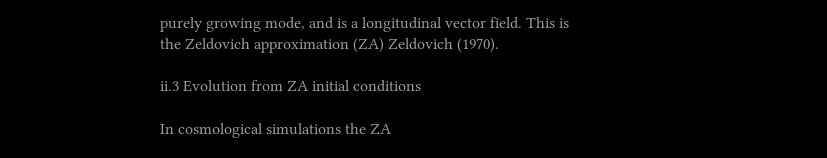purely growing mode, and is a longitudinal vector field. This is the Zeldovich approximation (ZA) Zeldovich (1970).

ii.3 Evolution from ZA initial conditions

In cosmological simulations the ZA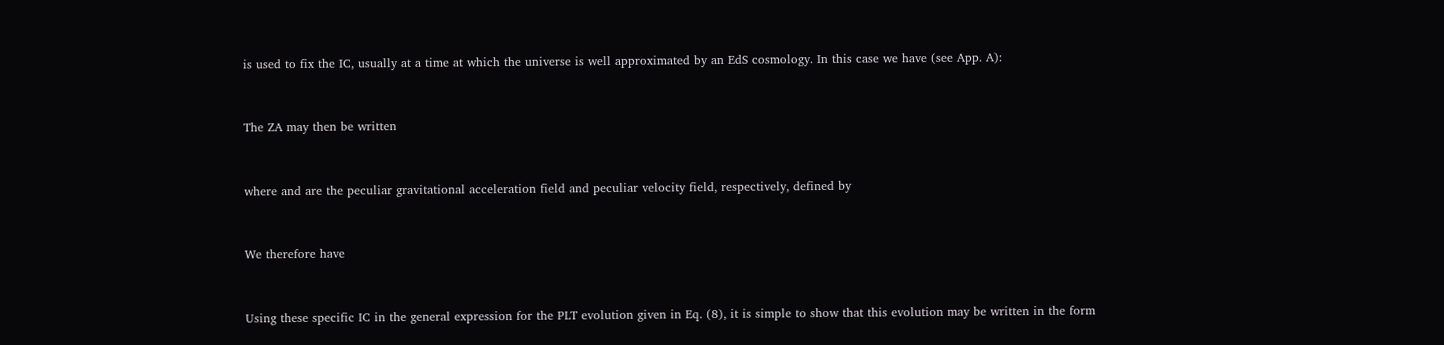is used to fix the IC, usually at a time at which the universe is well approximated by an EdS cosmology. In this case we have (see App. A):


The ZA may then be written


where and are the peculiar gravitational acceleration field and peculiar velocity field, respectively, defined by


We therefore have


Using these specific IC in the general expression for the PLT evolution given in Eq. (8), it is simple to show that this evolution may be written in the form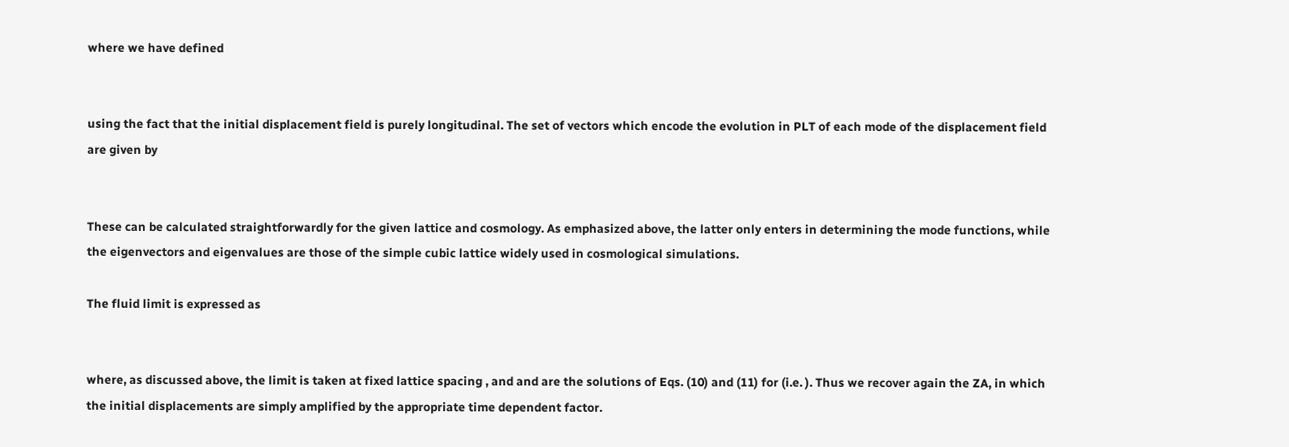where we have defined


using the fact that the initial displacement field is purely longitudinal. The set of vectors which encode the evolution in PLT of each mode of the displacement field are given by


These can be calculated straightforwardly for the given lattice and cosmology. As emphasized above, the latter only enters in determining the mode functions, while the eigenvectors and eigenvalues are those of the simple cubic lattice widely used in cosmological simulations.

The fluid limit is expressed as


where, as discussed above, the limit is taken at fixed lattice spacing , and and are the solutions of Eqs. (10) and (11) for (i.e. ). Thus we recover again the ZA, in which the initial displacements are simply amplified by the appropriate time dependent factor.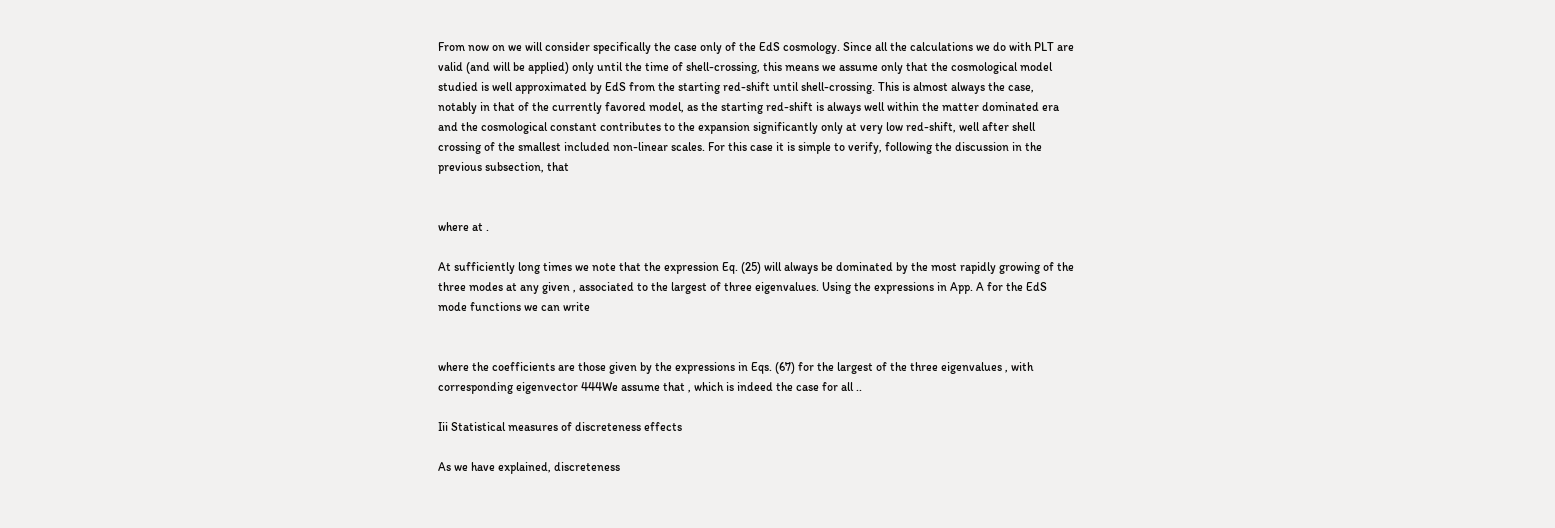From now on we will consider specifically the case only of the EdS cosmology. Since all the calculations we do with PLT are valid (and will be applied) only until the time of shell-crossing, this means we assume only that the cosmological model studied is well approximated by EdS from the starting red-shift until shell-crossing. This is almost always the case, notably in that of the currently favored model, as the starting red-shift is always well within the matter dominated era and the cosmological constant contributes to the expansion significantly only at very low red-shift, well after shell crossing of the smallest included non-linear scales. For this case it is simple to verify, following the discussion in the previous subsection, that


where at .

At sufficiently long times we note that the expression Eq. (25) will always be dominated by the most rapidly growing of the three modes at any given , associated to the largest of three eigenvalues. Using the expressions in App. A for the EdS mode functions we can write


where the coefficients are those given by the expressions in Eqs. (67) for the largest of the three eigenvalues , with corresponding eigenvector 444We assume that , which is indeed the case for all ..

Iii Statistical measures of discreteness effects

As we have explained, discreteness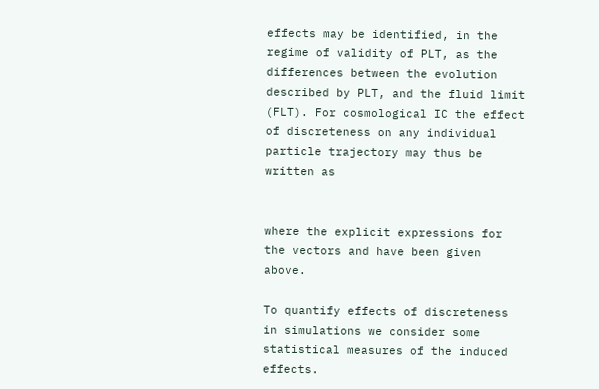effects may be identified, in the regime of validity of PLT, as the differences between the evolution described by PLT, and the fluid limit (FLT). For cosmological IC the effect of discreteness on any individual particle trajectory may thus be written as


where the explicit expressions for the vectors and have been given above.

To quantify effects of discreteness in simulations we consider some statistical measures of the induced effects.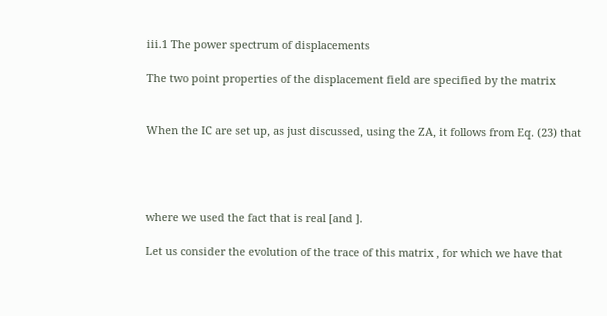iii.1 The power spectrum of displacements

The two point properties of the displacement field are specified by the matrix


When the IC are set up, as just discussed, using the ZA, it follows from Eq. (23) that




where we used the fact that is real [and ].

Let us consider the evolution of the trace of this matrix , for which we have that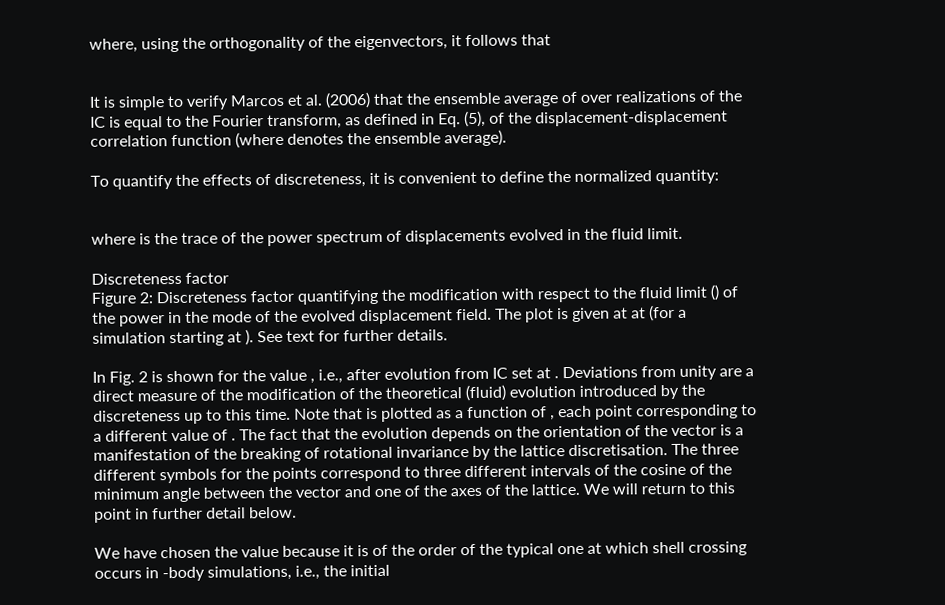where, using the orthogonality of the eigenvectors, it follows that


It is simple to verify Marcos et al. (2006) that the ensemble average of over realizations of the IC is equal to the Fourier transform, as defined in Eq. (5), of the displacement-displacement correlation function (where denotes the ensemble average).

To quantify the effects of discreteness, it is convenient to define the normalized quantity:


where is the trace of the power spectrum of displacements evolved in the fluid limit.

Discreteness factor
Figure 2: Discreteness factor quantifying the modification with respect to the fluid limit () of the power in the mode of the evolved displacement field. The plot is given at at (for a simulation starting at ). See text for further details.

In Fig. 2 is shown for the value , i.e., after evolution from IC set at . Deviations from unity are a direct measure of the modification of the theoretical (fluid) evolution introduced by the discreteness up to this time. Note that is plotted as a function of , each point corresponding to a different value of . The fact that the evolution depends on the orientation of the vector is a manifestation of the breaking of rotational invariance by the lattice discretisation. The three different symbols for the points correspond to three different intervals of the cosine of the minimum angle between the vector and one of the axes of the lattice. We will return to this point in further detail below.

We have chosen the value because it is of the order of the typical one at which shell crossing occurs in -body simulations, i.e., the initial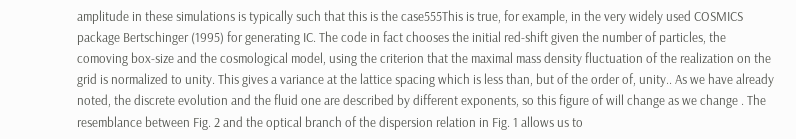amplitude in these simulations is typically such that this is the case555This is true, for example, in the very widely used COSMICS package Bertschinger (1995) for generating IC. The code in fact chooses the initial red-shift given the number of particles, the comoving box-size and the cosmological model, using the criterion that the maximal mass density fluctuation of the realization on the grid is normalized to unity. This gives a variance at the lattice spacing which is less than, but of the order of, unity.. As we have already noted, the discrete evolution and the fluid one are described by different exponents, so this figure of will change as we change . The resemblance between Fig. 2 and the optical branch of the dispersion relation in Fig. 1 allows us to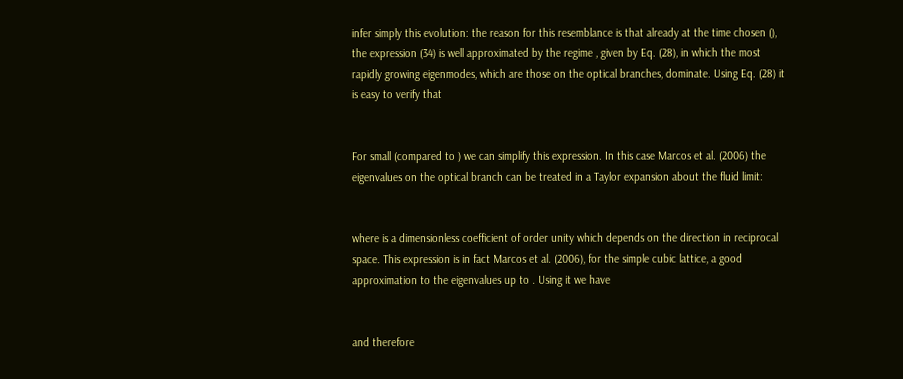infer simply this evolution: the reason for this resemblance is that already at the time chosen (), the expression (34) is well approximated by the regime , given by Eq. (28), in which the most rapidly growing eigenmodes, which are those on the optical branches, dominate. Using Eq. (28) it is easy to verify that


For small (compared to ) we can simplify this expression. In this case Marcos et al. (2006) the eigenvalues on the optical branch can be treated in a Taylor expansion about the fluid limit:


where is a dimensionless coefficient of order unity which depends on the direction in reciprocal space. This expression is in fact Marcos et al. (2006), for the simple cubic lattice, a good approximation to the eigenvalues up to . Using it we have


and therefore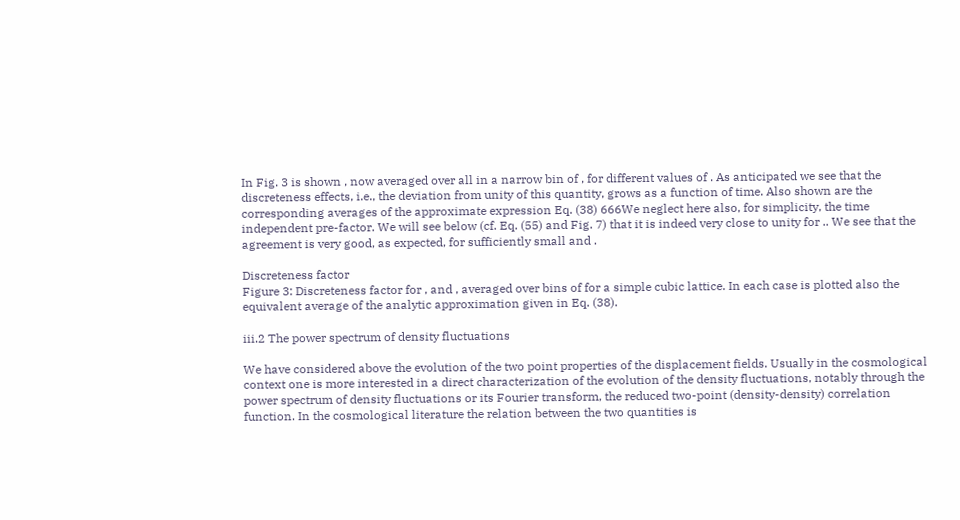In Fig. 3 is shown , now averaged over all in a narrow bin of , for different values of . As anticipated we see that the discreteness effects, i.e., the deviation from unity of this quantity, grows as a function of time. Also shown are the corresponding averages of the approximate expression Eq. (38) 666We neglect here also, for simplicity, the time independent pre-factor. We will see below (cf. Eq. (55) and Fig. 7) that it is indeed very close to unity for .. We see that the agreement is very good, as expected, for sufficiently small and .

Discreteness factor
Figure 3: Discreteness factor for , and , averaged over bins of for a simple cubic lattice. In each case is plotted also the equivalent average of the analytic approximation given in Eq. (38).

iii.2 The power spectrum of density fluctuations

We have considered above the evolution of the two point properties of the displacement fields. Usually in the cosmological context one is more interested in a direct characterization of the evolution of the density fluctuations, notably through the power spectrum of density fluctuations or its Fourier transform, the reduced two-point (density-density) correlation function. In the cosmological literature the relation between the two quantities is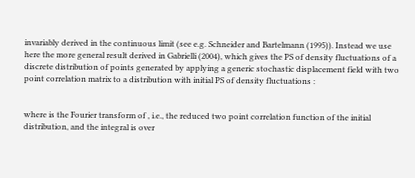invariably derived in the continuous limit (see e.g. Schneider and Bartelmann (1995)). Instead we use here the more general result derived in Gabrielli (2004), which gives the PS of density fluctuations of a discrete distribution of points generated by applying a generic stochastic displacement field with two point correlation matrix to a distribution with initial PS of density fluctuations :


where is the Fourier transform of , i.e., the reduced two point correlation function of the initial distribution, and the integral is over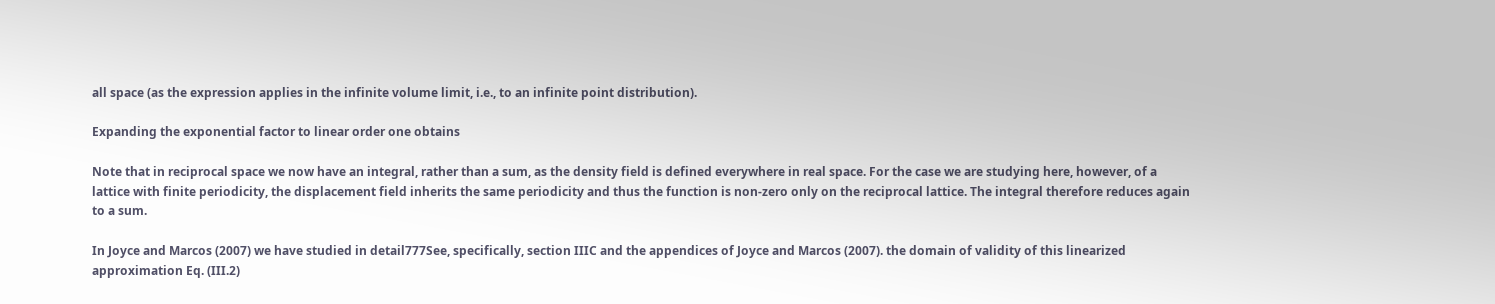all space (as the expression applies in the infinite volume limit, i.e., to an infinite point distribution).

Expanding the exponential factor to linear order one obtains

Note that in reciprocal space we now have an integral, rather than a sum, as the density field is defined everywhere in real space. For the case we are studying here, however, of a lattice with finite periodicity, the displacement field inherits the same periodicity and thus the function is non-zero only on the reciprocal lattice. The integral therefore reduces again to a sum.

In Joyce and Marcos (2007) we have studied in detail777See, specifically, section IIIC and the appendices of Joyce and Marcos (2007). the domain of validity of this linearized approximation Eq. (III.2)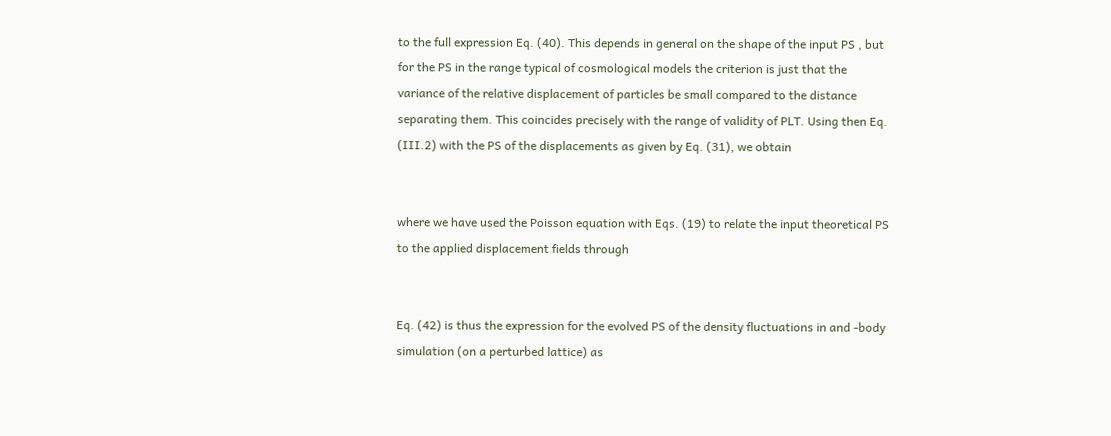to the full expression Eq. (40). This depends in general on the shape of the input PS , but for the PS in the range typical of cosmological models the criterion is just that the variance of the relative displacement of particles be small compared to the distance separating them. This coincides precisely with the range of validity of PLT. Using then Eq. (III.2) with the PS of the displacements as given by Eq. (31), we obtain


where we have used the Poisson equation with Eqs. (19) to relate the input theoretical PS to the applied displacement fields through


Eq. (42) is thus the expression for the evolved PS of the density fluctuations in and -body simulation (on a perturbed lattice) as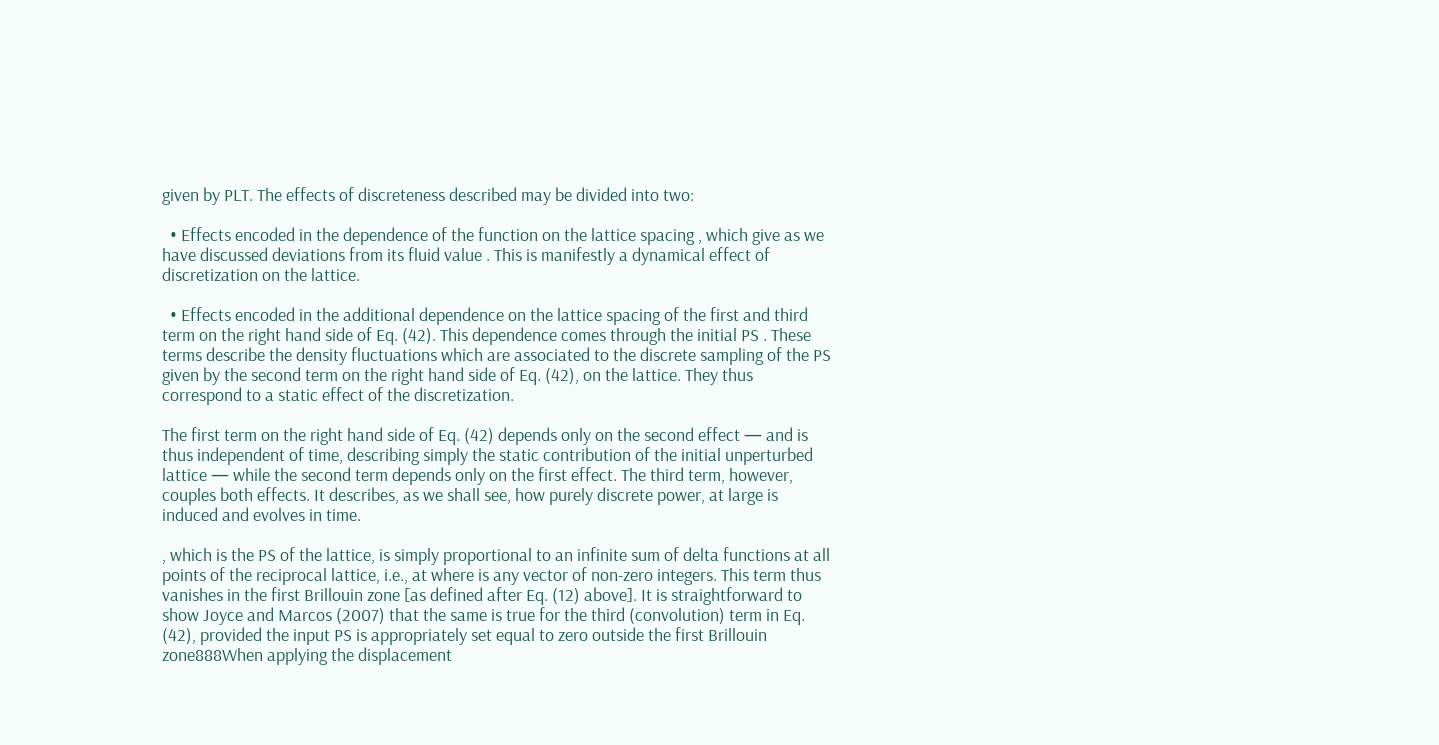given by PLT. The effects of discreteness described may be divided into two:

  • Effects encoded in the dependence of the function on the lattice spacing , which give as we have discussed deviations from its fluid value . This is manifestly a dynamical effect of discretization on the lattice.

  • Effects encoded in the additional dependence on the lattice spacing of the first and third term on the right hand side of Eq. (42). This dependence comes through the initial PS . These terms describe the density fluctuations which are associated to the discrete sampling of the PS given by the second term on the right hand side of Eq. (42), on the lattice. They thus correspond to a static effect of the discretization.

The first term on the right hand side of Eq. (42) depends only on the second effect — and is thus independent of time, describing simply the static contribution of the initial unperturbed lattice — while the second term depends only on the first effect. The third term, however, couples both effects. It describes, as we shall see, how purely discrete power, at large is induced and evolves in time.

, which is the PS of the lattice, is simply proportional to an infinite sum of delta functions at all points of the reciprocal lattice, i.e., at where is any vector of non-zero integers. This term thus vanishes in the first Brillouin zone [as defined after Eq. (12) above]. It is straightforward to show Joyce and Marcos (2007) that the same is true for the third (convolution) term in Eq. (42), provided the input PS is appropriately set equal to zero outside the first Brillouin zone888When applying the displacement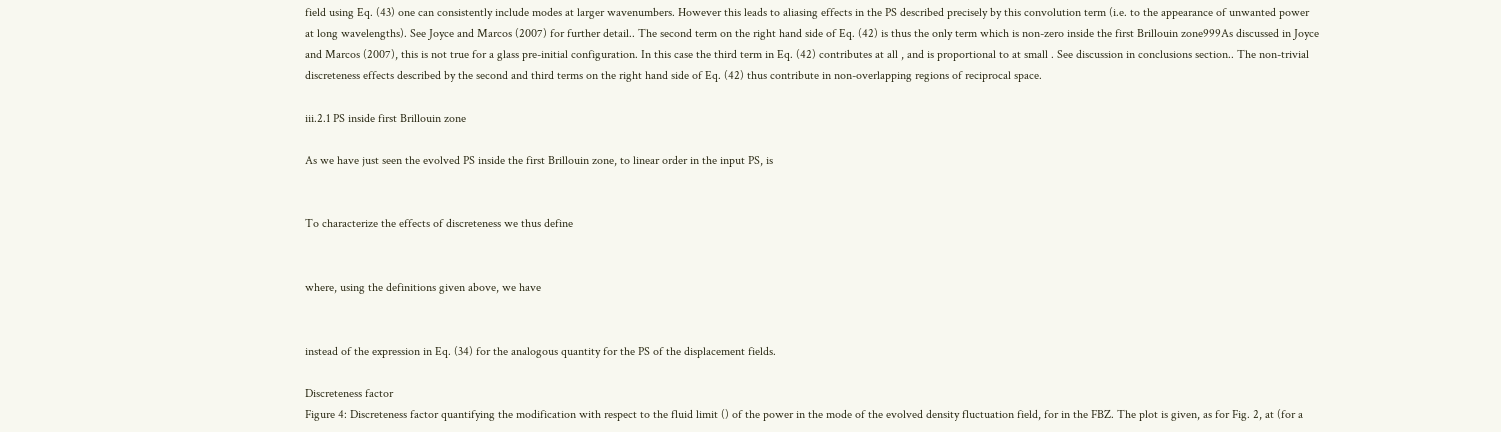field using Eq. (43) one can consistently include modes at larger wavenumbers. However this leads to aliasing effects in the PS described precisely by this convolution term (i.e. to the appearance of unwanted power at long wavelengths). See Joyce and Marcos (2007) for further detail.. The second term on the right hand side of Eq. (42) is thus the only term which is non-zero inside the first Brillouin zone999As discussed in Joyce and Marcos (2007), this is not true for a glass pre-initial configuration. In this case the third term in Eq. (42) contributes at all , and is proportional to at small . See discussion in conclusions section.. The non-trivial discreteness effects described by the second and third terms on the right hand side of Eq. (42) thus contribute in non-overlapping regions of reciprocal space.

iii.2.1 PS inside first Brillouin zone

As we have just seen the evolved PS inside the first Brillouin zone, to linear order in the input PS, is


To characterize the effects of discreteness we thus define


where, using the definitions given above, we have


instead of the expression in Eq. (34) for the analogous quantity for the PS of the displacement fields.

Discreteness factor
Figure 4: Discreteness factor quantifying the modification with respect to the fluid limit () of the power in the mode of the evolved density fluctuation field, for in the FBZ. The plot is given, as for Fig. 2, at (for a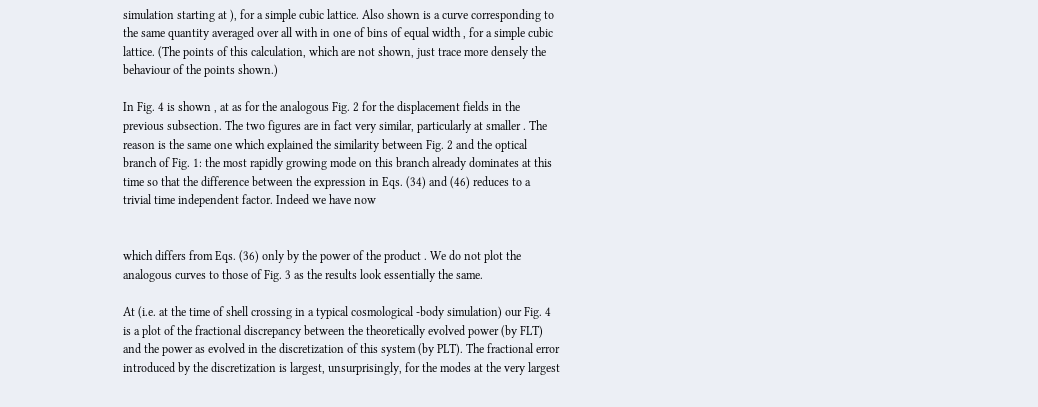simulation starting at ), for a simple cubic lattice. Also shown is a curve corresponding to the same quantity averaged over all with in one of bins of equal width , for a simple cubic lattice. (The points of this calculation, which are not shown, just trace more densely the behaviour of the points shown.)

In Fig. 4 is shown , at as for the analogous Fig. 2 for the displacement fields in the previous subsection. The two figures are in fact very similar, particularly at smaller . The reason is the same one which explained the similarity between Fig. 2 and the optical branch of Fig. 1: the most rapidly growing mode on this branch already dominates at this time so that the difference between the expression in Eqs. (34) and (46) reduces to a trivial time independent factor. Indeed we have now


which differs from Eqs. (36) only by the power of the product . We do not plot the analogous curves to those of Fig. 3 as the results look essentially the same.

At (i.e. at the time of shell crossing in a typical cosmological -body simulation) our Fig. 4 is a plot of the fractional discrepancy between the theoretically evolved power (by FLT) and the power as evolved in the discretization of this system (by PLT). The fractional error introduced by the discretization is largest, unsurprisingly, for the modes at the very largest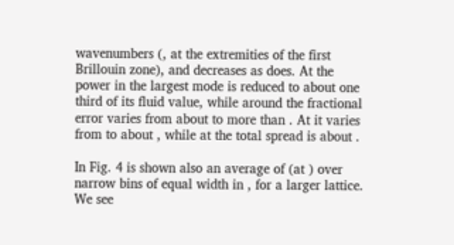wavenumbers (, at the extremities of the first Brillouin zone), and decreases as does. At the power in the largest mode is reduced to about one third of its fluid value, while around the fractional error varies from about to more than . At it varies from to about , while at the total spread is about .

In Fig. 4 is shown also an average of (at ) over narrow bins of equal width in , for a larger lattice. We see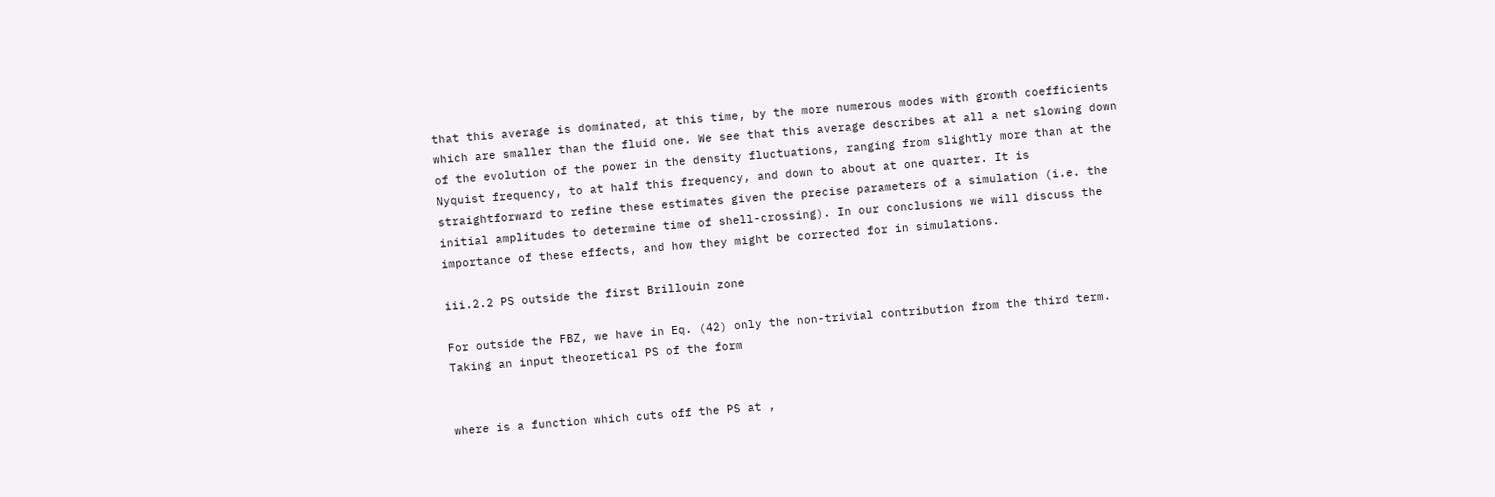that this average is dominated, at this time, by the more numerous modes with growth coefficients which are smaller than the fluid one. We see that this average describes at all a net slowing down of the evolution of the power in the density fluctuations, ranging from slightly more than at the Nyquist frequency, to at half this frequency, and down to about at one quarter. It is straightforward to refine these estimates given the precise parameters of a simulation (i.e. the initial amplitudes to determine time of shell-crossing). In our conclusions we will discuss the importance of these effects, and how they might be corrected for in simulations.

iii.2.2 PS outside the first Brillouin zone

For outside the FBZ, we have in Eq. (42) only the non-trivial contribution from the third term. Taking an input theoretical PS of the form


where is a function which cuts off the PS at ,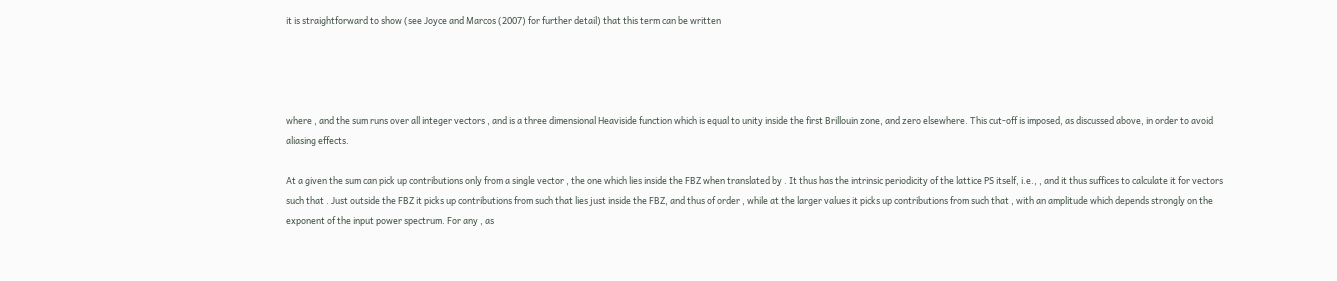it is straightforward to show (see Joyce and Marcos (2007) for further detail) that this term can be written




where , and the sum runs over all integer vectors , and is a three dimensional Heaviside function which is equal to unity inside the first Brillouin zone, and zero elsewhere. This cut-off is imposed, as discussed above, in order to avoid aliasing effects.

At a given the sum can pick up contributions only from a single vector , the one which lies inside the FBZ when translated by . It thus has the intrinsic periodicity of the lattice PS itself, i.e., , and it thus suffices to calculate it for vectors such that . Just outside the FBZ it picks up contributions from such that lies just inside the FBZ, and thus of order , while at the larger values it picks up contributions from such that , with an amplitude which depends strongly on the exponent of the input power spectrum. For any , as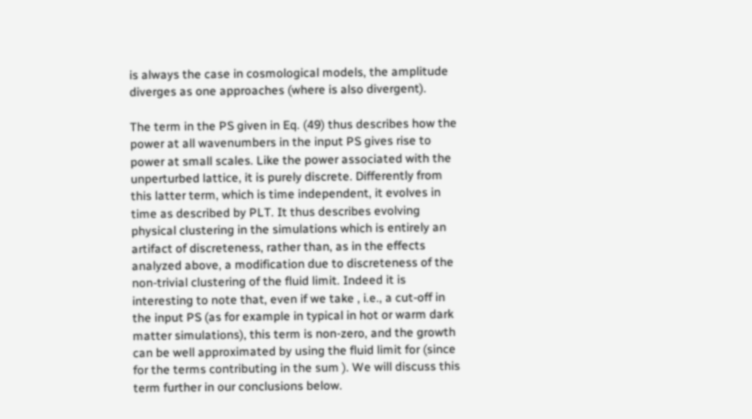is always the case in cosmological models, the amplitude diverges as one approaches (where is also divergent).

The term in the PS given in Eq. (49) thus describes how the power at all wavenumbers in the input PS gives rise to power at small scales. Like the power associated with the unperturbed lattice, it is purely discrete. Differently from this latter term, which is time independent, it evolves in time as described by PLT. It thus describes evolving physical clustering in the simulations which is entirely an artifact of discreteness, rather than, as in the effects analyzed above, a modification due to discreteness of the non-trivial clustering of the fluid limit. Indeed it is interesting to note that, even if we take , i.e., a cut-off in the input PS (as for example in typical in hot or warm dark matter simulations), this term is non-zero, and the growth can be well approximated by using the fluid limit for (since for the terms contributing in the sum ). We will discuss this term further in our conclusions below.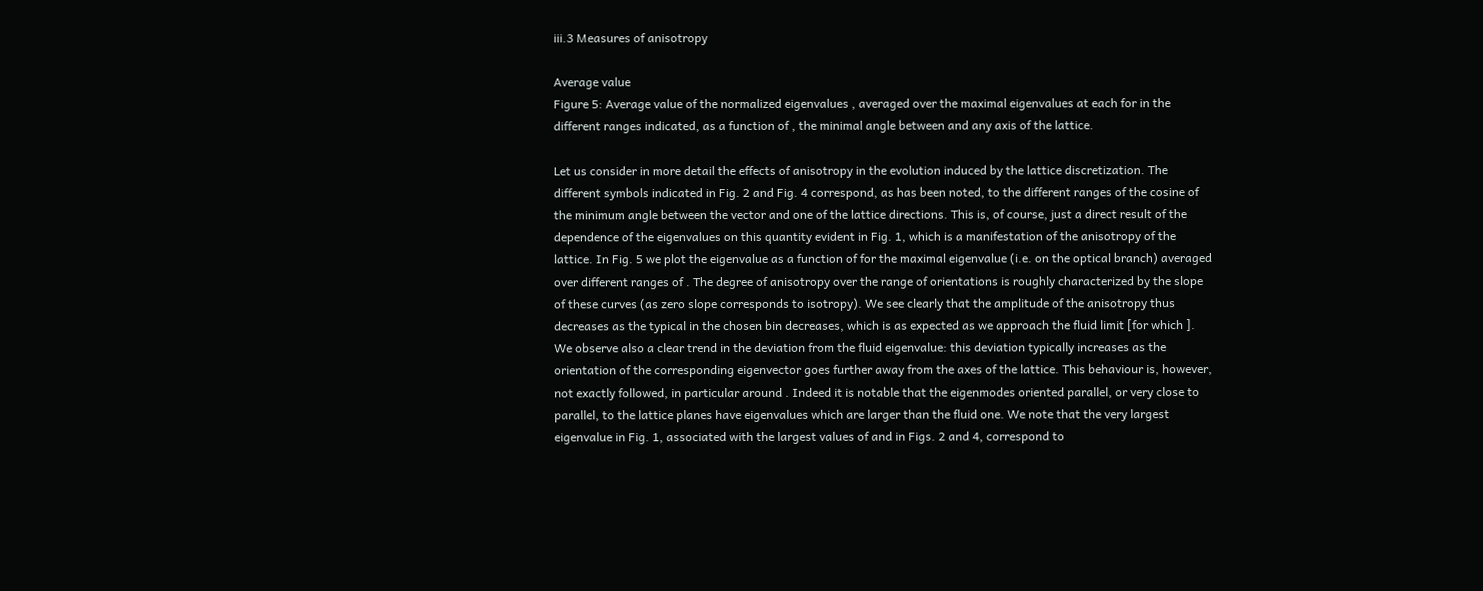iii.3 Measures of anisotropy

Average value
Figure 5: Average value of the normalized eigenvalues , averaged over the maximal eigenvalues at each for in the different ranges indicated, as a function of , the minimal angle between and any axis of the lattice.

Let us consider in more detail the effects of anisotropy in the evolution induced by the lattice discretization. The different symbols indicated in Fig. 2 and Fig. 4 correspond, as has been noted, to the different ranges of the cosine of the minimum angle between the vector and one of the lattice directions. This is, of course, just a direct result of the dependence of the eigenvalues on this quantity evident in Fig. 1, which is a manifestation of the anisotropy of the lattice. In Fig. 5 we plot the eigenvalue as a function of for the maximal eigenvalue (i.e. on the optical branch) averaged over different ranges of . The degree of anisotropy over the range of orientations is roughly characterized by the slope of these curves (as zero slope corresponds to isotropy). We see clearly that the amplitude of the anisotropy thus decreases as the typical in the chosen bin decreases, which is as expected as we approach the fluid limit [for which ]. We observe also a clear trend in the deviation from the fluid eigenvalue: this deviation typically increases as the orientation of the corresponding eigenvector goes further away from the axes of the lattice. This behaviour is, however, not exactly followed, in particular around . Indeed it is notable that the eigenmodes oriented parallel, or very close to parallel, to the lattice planes have eigenvalues which are larger than the fluid one. We note that the very largest eigenvalue in Fig. 1, associated with the largest values of and in Figs. 2 and 4, correspond to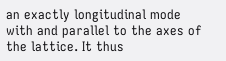an exactly longitudinal mode with and parallel to the axes of the lattice. It thus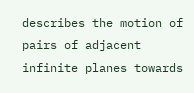describes the motion of pairs of adjacent infinite planes towards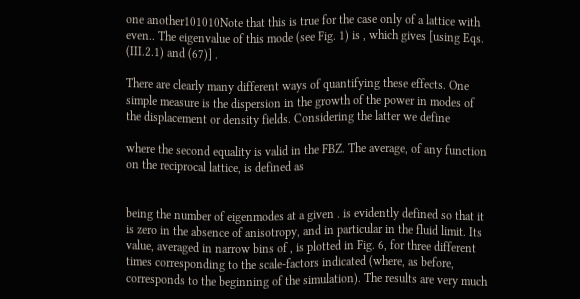one another101010Note that this is true for the case only of a lattice with even.. The eigenvalue of this mode (see Fig. 1) is , which gives [using Eqs. (III.2.1) and (67)] .

There are clearly many different ways of quantifying these effects. One simple measure is the dispersion in the growth of the power in modes of the displacement or density fields. Considering the latter we define

where the second equality is valid in the FBZ. The average, of any function on the reciprocal lattice, is defined as


being the number of eigenmodes at a given . is evidently defined so that it is zero in the absence of anisotropy, and in particular in the fluid limit. Its value, averaged in narrow bins of , is plotted in Fig. 6, for three different times corresponding to the scale-factors indicated (where, as before, corresponds to the beginning of the simulation). The results are very much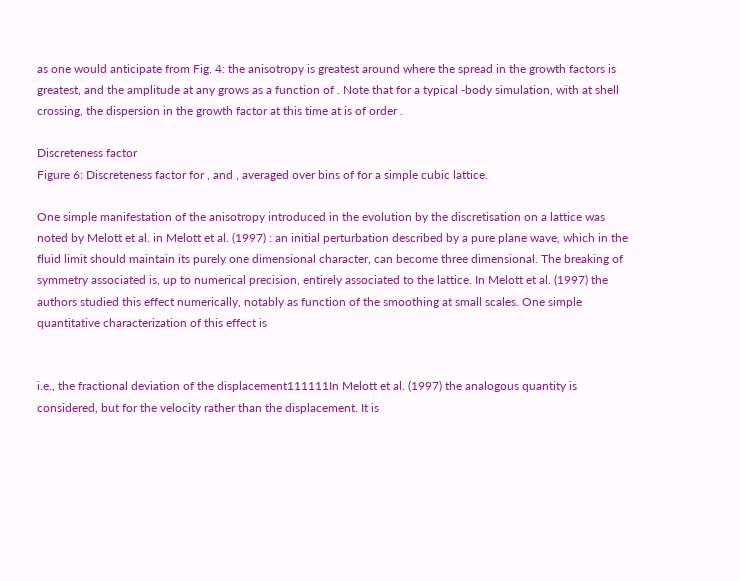as one would anticipate from Fig. 4: the anisotropy is greatest around where the spread in the growth factors is greatest, and the amplitude at any grows as a function of . Note that for a typical -body simulation, with at shell crossing, the dispersion in the growth factor at this time at is of order .

Discreteness factor
Figure 6: Discreteness factor for , and , averaged over bins of for a simple cubic lattice.

One simple manifestation of the anisotropy introduced in the evolution by the discretisation on a lattice was noted by Melott et al. in Melott et al. (1997) : an initial perturbation described by a pure plane wave, which in the fluid limit should maintain its purely one dimensional character, can become three dimensional. The breaking of symmetry associated is, up to numerical precision, entirely associated to the lattice. In Melott et al. (1997) the authors studied this effect numerically, notably as function of the smoothing at small scales. One simple quantitative characterization of this effect is


i.e., the fractional deviation of the displacement111111In Melott et al. (1997) the analogous quantity is considered, but for the velocity rather than the displacement. It is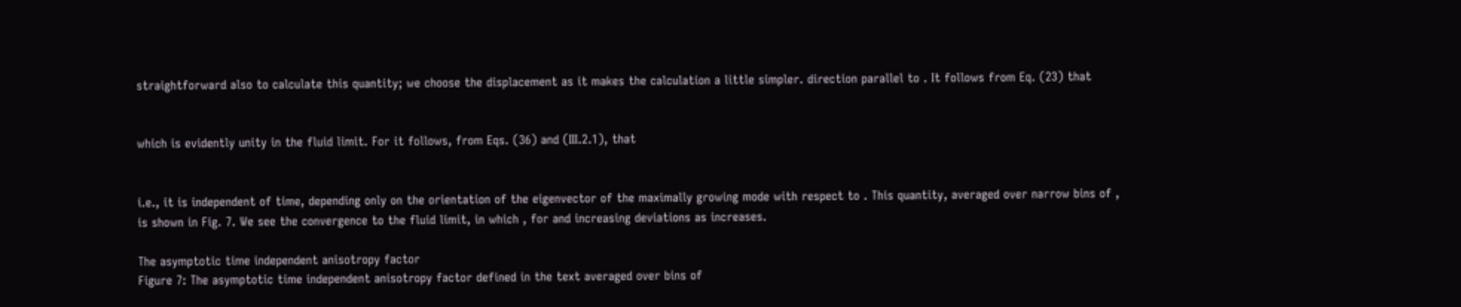straightforward also to calculate this quantity; we choose the displacement as it makes the calculation a little simpler. direction parallel to . It follows from Eq. (23) that


which is evidently unity in the fluid limit. For it follows, from Eqs. (36) and (III.2.1), that


i.e., it is independent of time, depending only on the orientation of the eigenvector of the maximally growing mode with respect to . This quantity, averaged over narrow bins of , is shown in Fig. 7. We see the convergence to the fluid limit, in which , for and increasing deviations as increases.

The asymptotic time independent anisotropy factor
Figure 7: The asymptotic time independent anisotropy factor defined in the text averaged over bins of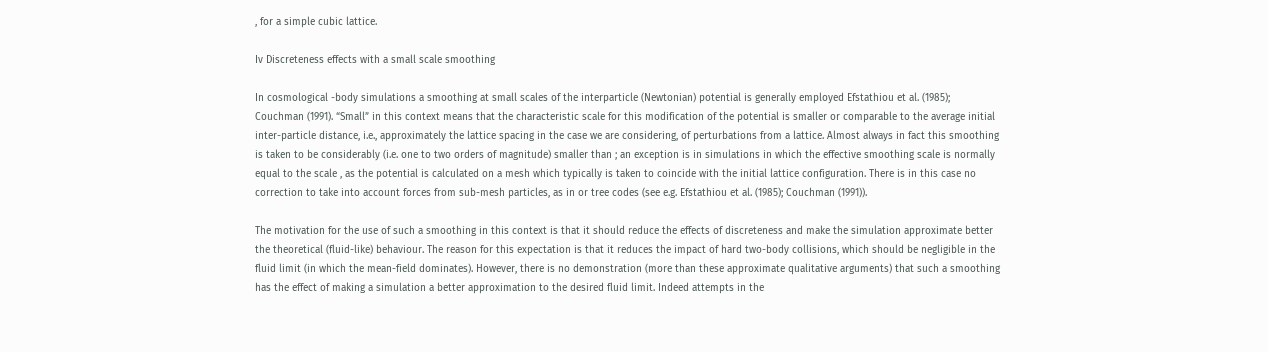, for a simple cubic lattice.

Iv Discreteness effects with a small scale smoothing

In cosmological -body simulations a smoothing at small scales of the interparticle (Newtonian) potential is generally employed Efstathiou et al. (1985); Couchman (1991). “Small” in this context means that the characteristic scale for this modification of the potential is smaller or comparable to the average initial inter-particle distance, i.e., approximately the lattice spacing in the case we are considering, of perturbations from a lattice. Almost always in fact this smoothing is taken to be considerably (i.e. one to two orders of magnitude) smaller than ; an exception is in simulations in which the effective smoothing scale is normally equal to the scale , as the potential is calculated on a mesh which typically is taken to coincide with the initial lattice configuration. There is in this case no correction to take into account forces from sub-mesh particles, as in or tree codes (see e.g. Efstathiou et al. (1985); Couchman (1991)).

The motivation for the use of such a smoothing in this context is that it should reduce the effects of discreteness and make the simulation approximate better the theoretical (fluid-like) behaviour. The reason for this expectation is that it reduces the impact of hard two-body collisions, which should be negligible in the fluid limit (in which the mean-field dominates). However, there is no demonstration (more than these approximate qualitative arguments) that such a smoothing has the effect of making a simulation a better approximation to the desired fluid limit. Indeed attempts in the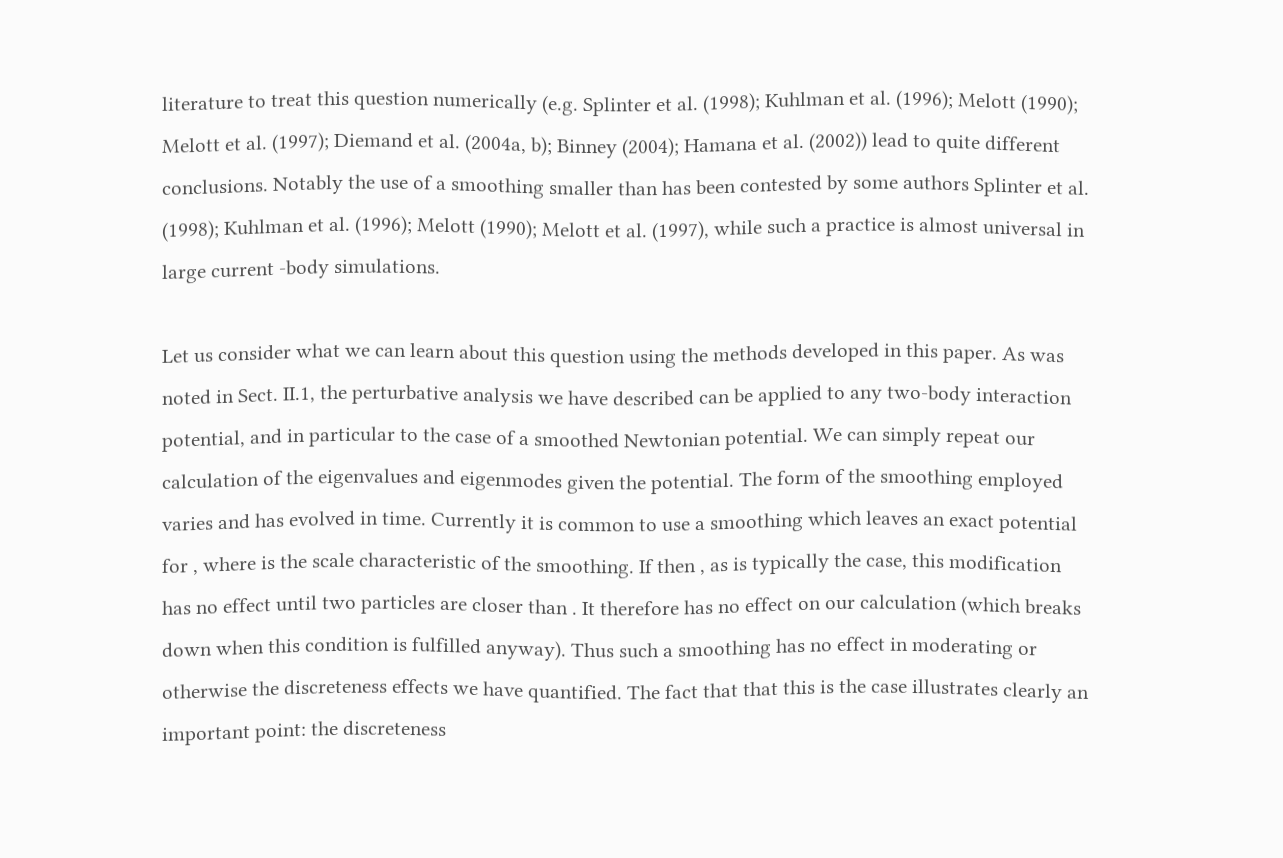literature to treat this question numerically (e.g. Splinter et al. (1998); Kuhlman et al. (1996); Melott (1990); Melott et al. (1997); Diemand et al. (2004a, b); Binney (2004); Hamana et al. (2002)) lead to quite different conclusions. Notably the use of a smoothing smaller than has been contested by some authors Splinter et al. (1998); Kuhlman et al. (1996); Melott (1990); Melott et al. (1997), while such a practice is almost universal in large current -body simulations.

Let us consider what we can learn about this question using the methods developed in this paper. As was noted in Sect. II.1, the perturbative analysis we have described can be applied to any two-body interaction potential, and in particular to the case of a smoothed Newtonian potential. We can simply repeat our calculation of the eigenvalues and eigenmodes given the potential. The form of the smoothing employed varies and has evolved in time. Currently it is common to use a smoothing which leaves an exact potential for , where is the scale characteristic of the smoothing. If then , as is typically the case, this modification has no effect until two particles are closer than . It therefore has no effect on our calculation (which breaks down when this condition is fulfilled anyway). Thus such a smoothing has no effect in moderating or otherwise the discreteness effects we have quantified. The fact that that this is the case illustrates clearly an important point: the discreteness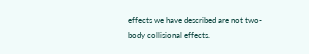effects we have described are not two-body collisional effects.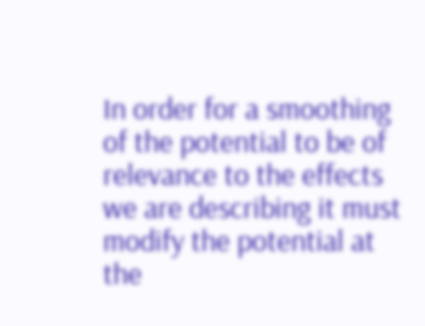In order for a smoothing of the potential to be of relevance to the effects we are describing it must modify the potential at the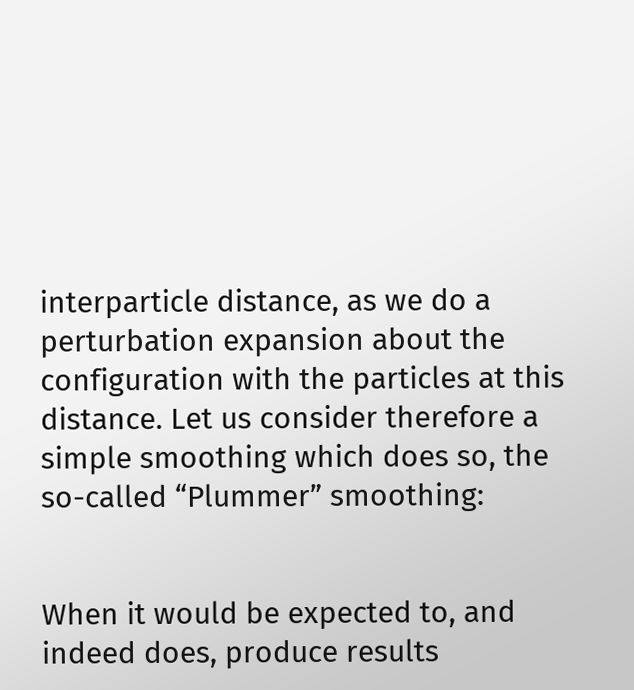interparticle distance, as we do a perturbation expansion about the configuration with the particles at this distance. Let us consider therefore a simple smoothing which does so, the so-called “Plummer” smoothing:


When it would be expected to, and indeed does, produce results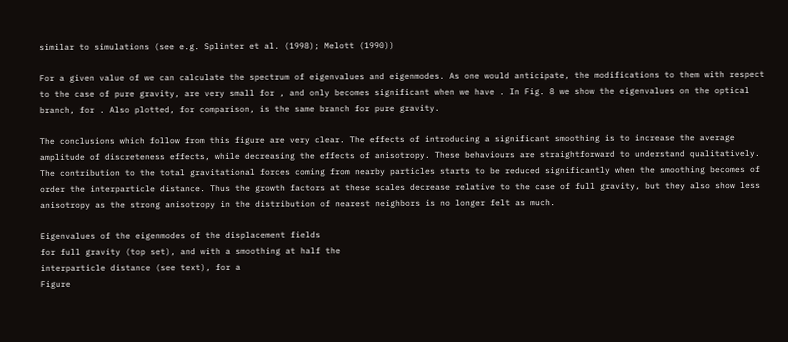similar to simulations (see e.g. Splinter et al. (1998); Melott (1990))

For a given value of we can calculate the spectrum of eigenvalues and eigenmodes. As one would anticipate, the modifications to them with respect to the case of pure gravity, are very small for , and only becomes significant when we have . In Fig. 8 we show the eigenvalues on the optical branch, for . Also plotted, for comparison, is the same branch for pure gravity.

The conclusions which follow from this figure are very clear. The effects of introducing a significant smoothing is to increase the average amplitude of discreteness effects, while decreasing the effects of anisotropy. These behaviours are straightforward to understand qualitatively. The contribution to the total gravitational forces coming from nearby particles starts to be reduced significantly when the smoothing becomes of order the interparticle distance. Thus the growth factors at these scales decrease relative to the case of full gravity, but they also show less anisotropy as the strong anisotropy in the distribution of nearest neighbors is no longer felt as much.

Eigenvalues of the eigenmodes of the displacement fields
for full gravity (top set), and with a smoothing at half the
interparticle distance (see text), for a
Figure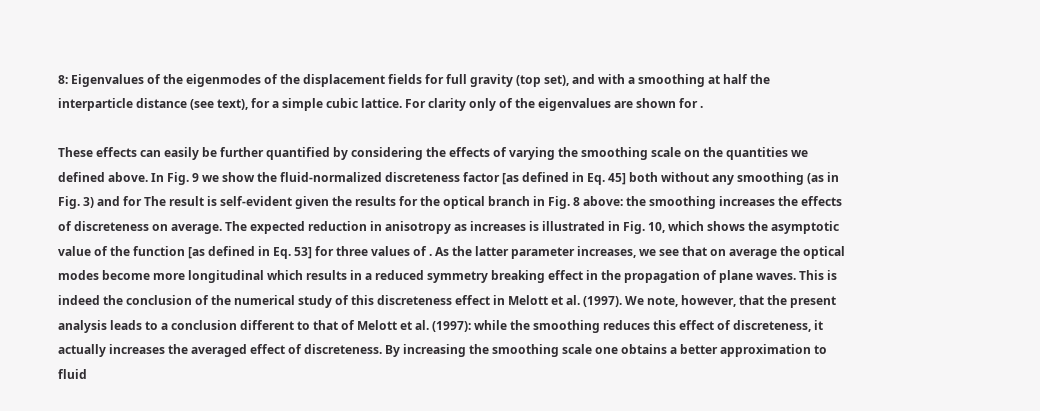8: Eigenvalues of the eigenmodes of the displacement fields for full gravity (top set), and with a smoothing at half the interparticle distance (see text), for a simple cubic lattice. For clarity only of the eigenvalues are shown for .

These effects can easily be further quantified by considering the effects of varying the smoothing scale on the quantities we defined above. In Fig. 9 we show the fluid-normalized discreteness factor [as defined in Eq. 45] both without any smoothing (as in Fig. 3) and for The result is self-evident given the results for the optical branch in Fig. 8 above: the smoothing increases the effects of discreteness on average. The expected reduction in anisotropy as increases is illustrated in Fig. 10, which shows the asymptotic value of the function [as defined in Eq. 53] for three values of . As the latter parameter increases, we see that on average the optical modes become more longitudinal which results in a reduced symmetry breaking effect in the propagation of plane waves. This is indeed the conclusion of the numerical study of this discreteness effect in Melott et al. (1997). We note, however, that the present analysis leads to a conclusion different to that of Melott et al. (1997): while the smoothing reduces this effect of discreteness, it actually increases the averaged effect of discreteness. By increasing the smoothing scale one obtains a better approximation to fluid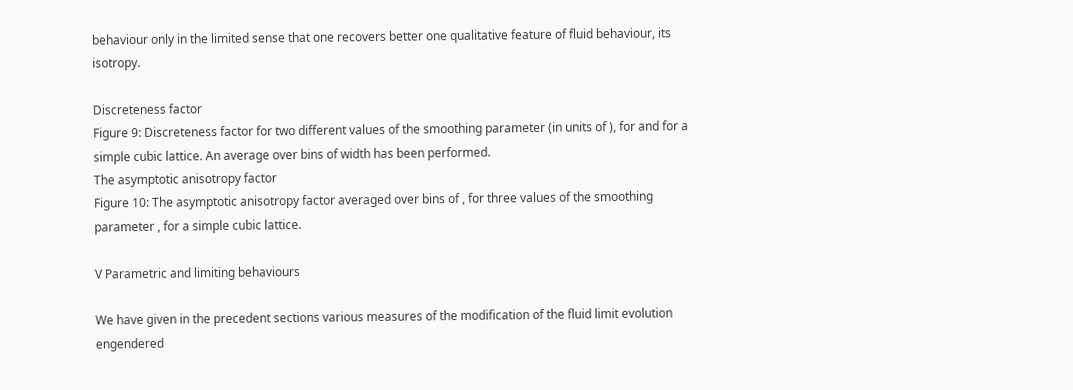behaviour only in the limited sense that one recovers better one qualitative feature of fluid behaviour, its isotropy.

Discreteness factor
Figure 9: Discreteness factor for two different values of the smoothing parameter (in units of ), for and for a simple cubic lattice. An average over bins of width has been performed.
The asymptotic anisotropy factor
Figure 10: The asymptotic anisotropy factor averaged over bins of , for three values of the smoothing parameter , for a simple cubic lattice.

V Parametric and limiting behaviours

We have given in the precedent sections various measures of the modification of the fluid limit evolution engendered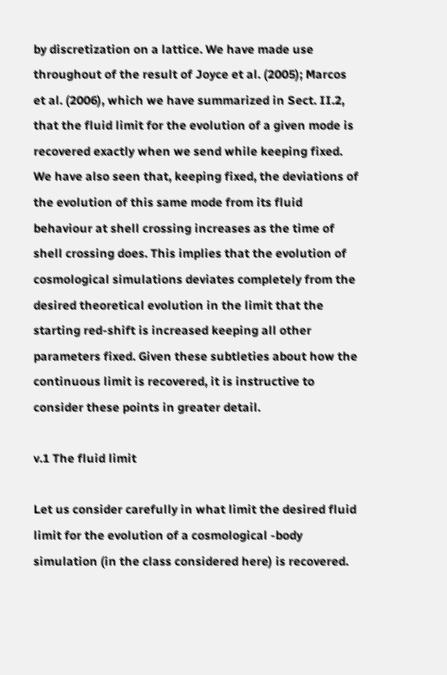by discretization on a lattice. We have made use throughout of the result of Joyce et al. (2005); Marcos et al. (2006), which we have summarized in Sect. II.2, that the fluid limit for the evolution of a given mode is recovered exactly when we send while keeping fixed. We have also seen that, keeping fixed, the deviations of the evolution of this same mode from its fluid behaviour at shell crossing increases as the time of shell crossing does. This implies that the evolution of cosmological simulations deviates completely from the desired theoretical evolution in the limit that the starting red-shift is increased keeping all other parameters fixed. Given these subtleties about how the continuous limit is recovered, it is instructive to consider these points in greater detail.

v.1 The fluid limit

Let us consider carefully in what limit the desired fluid limit for the evolution of a cosmological -body simulation (in the class considered here) is recovered.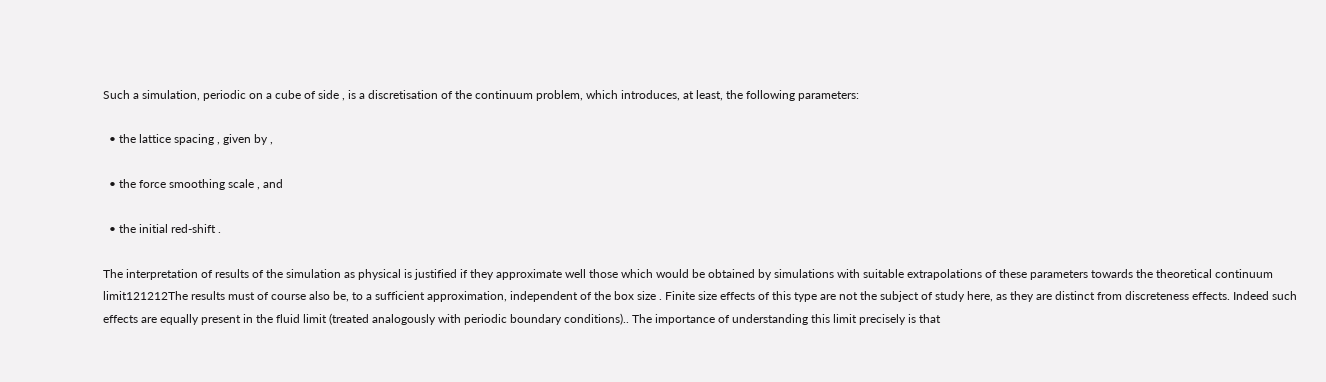Such a simulation, periodic on a cube of side , is a discretisation of the continuum problem, which introduces, at least, the following parameters:

  • the lattice spacing , given by ,

  • the force smoothing scale , and

  • the initial red-shift .

The interpretation of results of the simulation as physical is justified if they approximate well those which would be obtained by simulations with suitable extrapolations of these parameters towards the theoretical continuum limit121212The results must of course also be, to a sufficient approximation, independent of the box size . Finite size effects of this type are not the subject of study here, as they are distinct from discreteness effects. Indeed such effects are equally present in the fluid limit (treated analogously with periodic boundary conditions).. The importance of understanding this limit precisely is that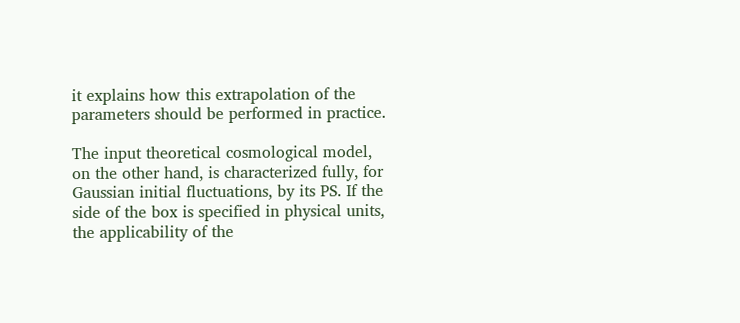it explains how this extrapolation of the parameters should be performed in practice.

The input theoretical cosmological model, on the other hand, is characterized fully, for Gaussian initial fluctuations, by its PS. If the side of the box is specified in physical units, the applicability of the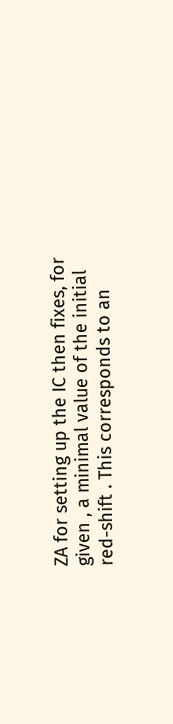ZA for setting up the IC then fixes, for given , a minimal value of the initial red-shift . This corresponds to an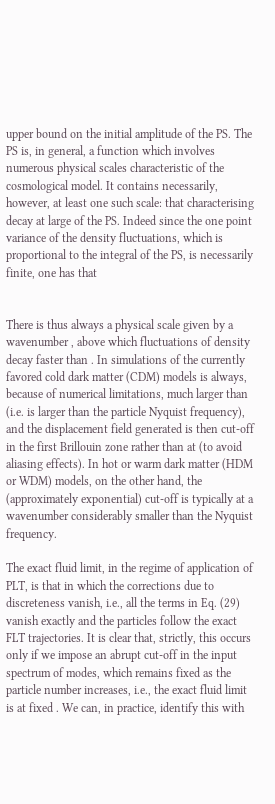upper bound on the initial amplitude of the PS. The PS is, in general, a function which involves numerous physical scales characteristic of the cosmological model. It contains necessarily, however, at least one such scale: that characterising decay at large of the PS. Indeed since the one point variance of the density fluctuations, which is proportional to the integral of the PS, is necessarily finite, one has that


There is thus always a physical scale given by a wavenumber , above which fluctuations of density decay faster than . In simulations of the currently favored cold dark matter (CDM) models is always, because of numerical limitations, much larger than (i.e. is larger than the particle Nyquist frequency), and the displacement field generated is then cut-off in the first Brillouin zone rather than at (to avoid aliasing effects). In hot or warm dark matter (HDM or WDM) models, on the other hand, the (approximately exponential) cut-off is typically at a wavenumber considerably smaller than the Nyquist frequency.

The exact fluid limit, in the regime of application of PLT, is that in which the corrections due to discreteness vanish, i.e., all the terms in Eq. (29) vanish exactly and the particles follow the exact FLT trajectories. It is clear that, strictly, this occurs only if we impose an abrupt cut-off in the input spectrum of modes, which remains fixed as the particle number increases, i.e., the exact fluid limit is at fixed . We can, in practice, identify this with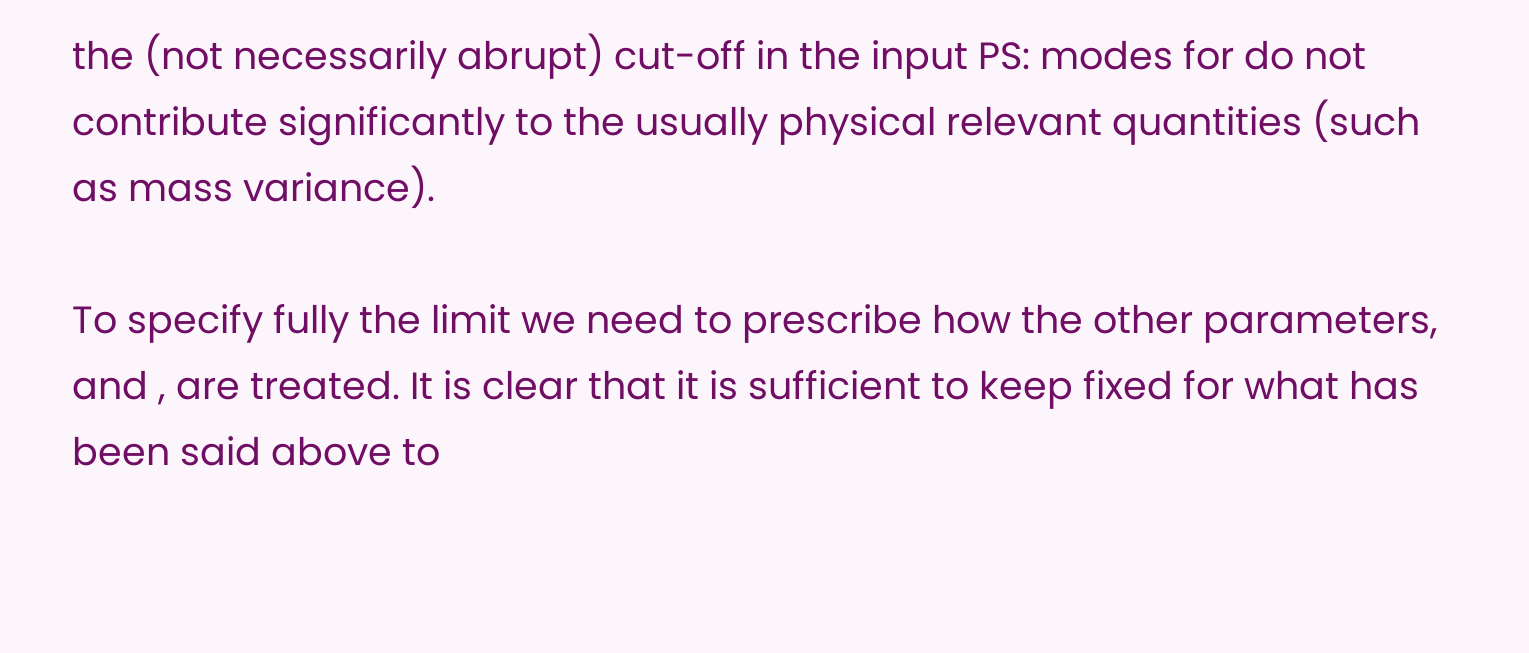the (not necessarily abrupt) cut-off in the input PS: modes for do not contribute significantly to the usually physical relevant quantities (such as mass variance).

To specify fully the limit we need to prescribe how the other parameters, and , are treated. It is clear that it is sufficient to keep fixed for what has been said above to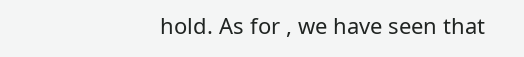hold. As for , we have seen that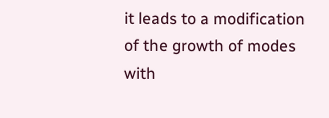it leads to a modification of the growth of modes with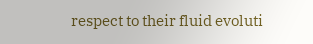respect to their fluid evoluti